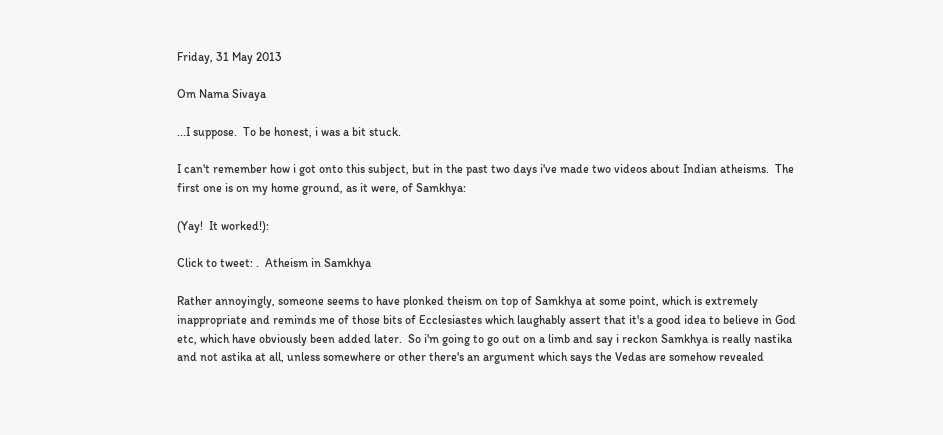Friday, 31 May 2013

Om Nama Sivaya

...I suppose.  To be honest, i was a bit stuck.

I can't remember how i got onto this subject, but in the past two days i've made two videos about Indian atheisms.  The first one is on my home ground, as it were, of Samkhya:

(Yay!  It worked!):

Click to tweet: .  Atheism in Samkhya

Rather annoyingly, someone seems to have plonked theism on top of Samkhya at some point, which is extremely inappropriate and reminds me of those bits of Ecclesiastes which laughably assert that it's a good idea to believe in God etc, which have obviously been added later.  So i'm going to go out on a limb and say i reckon Samkhya is really nastika and not astika at all, unless somewhere or other there's an argument which says the Vedas are somehow revealed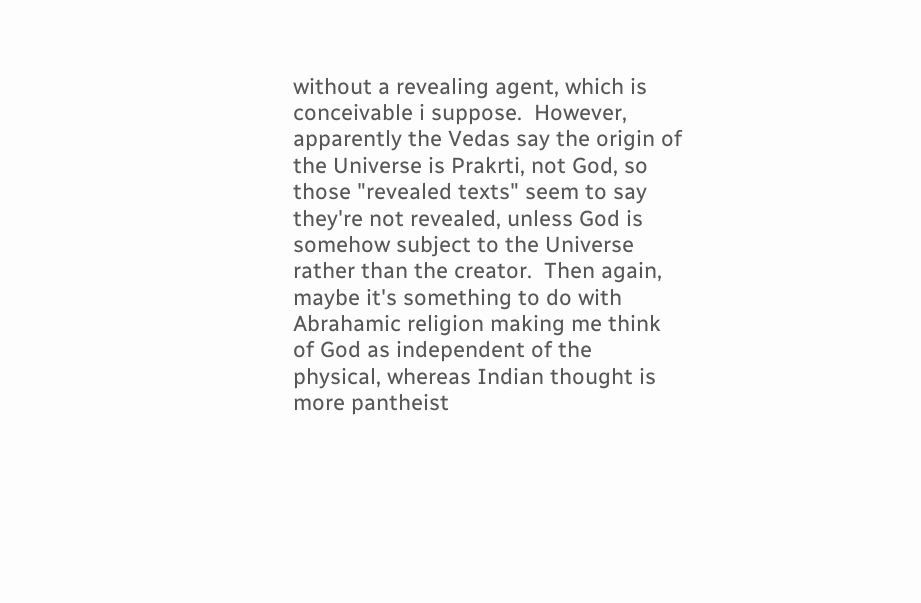without a revealing agent, which is conceivable i suppose.  However, apparently the Vedas say the origin of the Universe is Prakrti, not God, so those "revealed texts" seem to say they're not revealed, unless God is somehow subject to the Universe rather than the creator.  Then again, maybe it's something to do with Abrahamic religion making me think of God as independent of the physical, whereas Indian thought is more pantheist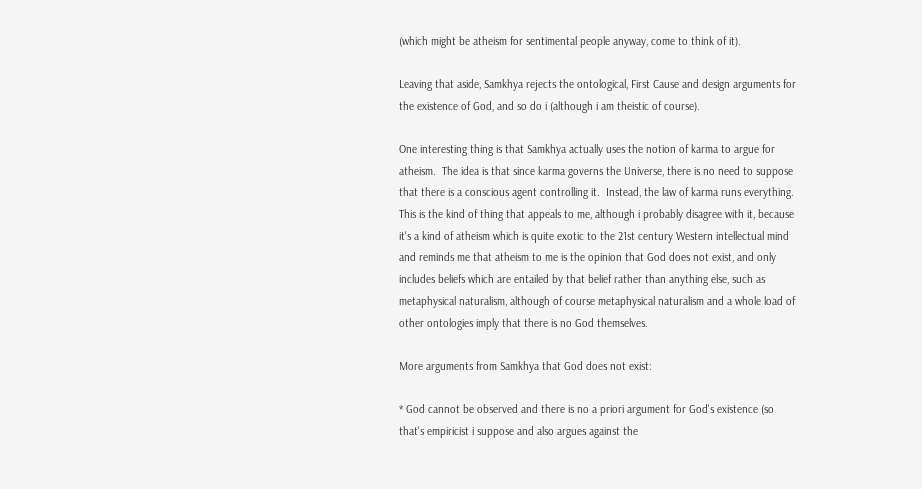(which might be atheism for sentimental people anyway, come to think of it).

Leaving that aside, Samkhya rejects the ontological, First Cause and design arguments for the existence of God, and so do i (although i am theistic of course).

One interesting thing is that Samkhya actually uses the notion of karma to argue for atheism.  The idea is that since karma governs the Universe, there is no need to suppose that there is a conscious agent controlling it.  Instead, the law of karma runs everything.  This is the kind of thing that appeals to me, although i probably disagree with it, because it's a kind of atheism which is quite exotic to the 21st century Western intellectual mind and reminds me that atheism to me is the opinion that God does not exist, and only includes beliefs which are entailed by that belief rather than anything else, such as metaphysical naturalism, although of course metaphysical naturalism and a whole load of other ontologies imply that there is no God themselves.

More arguments from Samkhya that God does not exist:

* God cannot be observed and there is no a priori argument for God's existence (so that's empiricist i suppose and also argues against the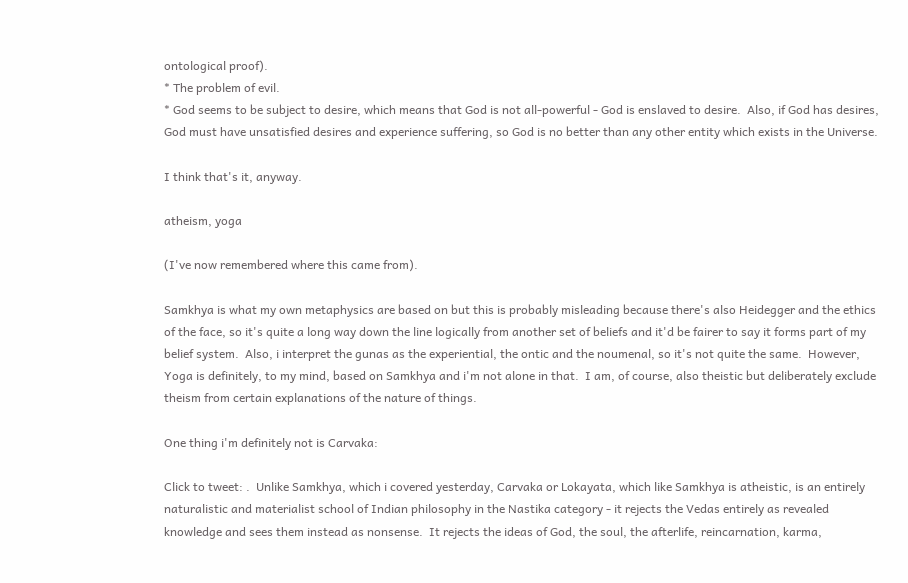ontological proof).
* The problem of evil.
* God seems to be subject to desire, which means that God is not all-powerful - God is enslaved to desire.  Also, if God has desires, God must have unsatisfied desires and experience suffering, so God is no better than any other entity which exists in the Universe.

I think that's it, anyway.

atheism, yoga

(I've now remembered where this came from).

Samkhya is what my own metaphysics are based on but this is probably misleading because there's also Heidegger and the ethics of the face, so it's quite a long way down the line logically from another set of beliefs and it'd be fairer to say it forms part of my belief system.  Also, i interpret the gunas as the experiential, the ontic and the noumenal, so it's not quite the same.  However, Yoga is definitely, to my mind, based on Samkhya and i'm not alone in that.  I am, of course, also theistic but deliberately exclude theism from certain explanations of the nature of things.

One thing i'm definitely not is Carvaka:

Click to tweet: .  Unlike Samkhya, which i covered yesterday, Carvaka or Lokayata, which like Samkhya is atheistic, is an entirely naturalistic and materialist school of Indian philosophy in the Nastika category - it rejects the Vedas entirely as revealed knowledge and sees them instead as nonsense.  It rejects the ideas of God, the soul, the afterlife, reincarnation, karma,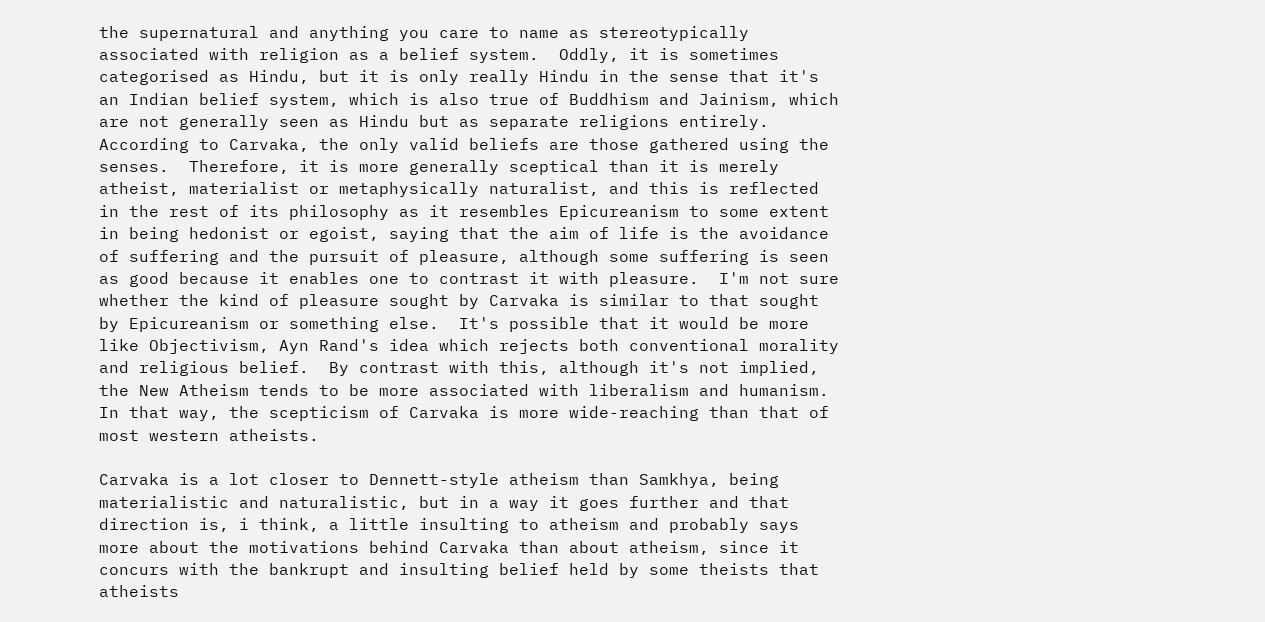the supernatural and anything you care to name as stereotypically associated with religion as a belief system.  Oddly, it is sometimes categorised as Hindu, but it is only really Hindu in the sense that it's an Indian belief system, which is also true of Buddhism and Jainism, which are not generally seen as Hindu but as separate religions entirely.  According to Carvaka, the only valid beliefs are those gathered using the senses.  Therefore, it is more generally sceptical than it is merely atheist, materialist or metaphysically naturalist, and this is reflected in the rest of its philosophy as it resembles Epicureanism to some extent in being hedonist or egoist, saying that the aim of life is the avoidance of suffering and the pursuit of pleasure, although some suffering is seen as good because it enables one to contrast it with pleasure.  I'm not sure whether the kind of pleasure sought by Carvaka is similar to that sought by Epicureanism or something else.  It's possible that it would be more like Objectivism, Ayn Rand's idea which rejects both conventional morality and religious belief.  By contrast with this, although it's not implied, the New Atheism tends to be more associated with liberalism and humanism.  In that way, the scepticism of Carvaka is more wide-reaching than that of most western atheists.

Carvaka is a lot closer to Dennett-style atheism than Samkhya, being materialistic and naturalistic, but in a way it goes further and that direction is, i think, a little insulting to atheism and probably says more about the motivations behind Carvaka than about atheism, since it concurs with the bankrupt and insulting belief held by some theists that atheists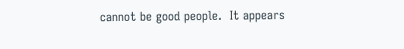cannot be good people.  It appears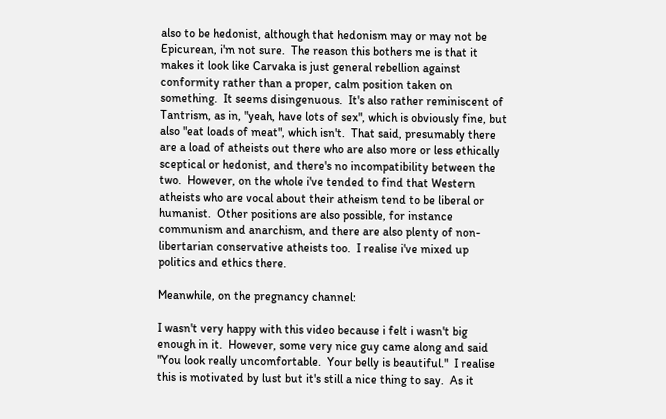also to be hedonist, although that hedonism may or may not be Epicurean, i'm not sure.  The reason this bothers me is that it makes it look like Carvaka is just general rebellion against conformity rather than a proper, calm position taken on something.  It seems disingenuous.  It's also rather reminiscent of Tantrism, as in, "yeah, have lots of sex", which is obviously fine, but also "eat loads of meat", which isn't.  That said, presumably there are a load of atheists out there who are also more or less ethically sceptical or hedonist, and there's no incompatibility between the two.  However, on the whole i've tended to find that Western atheists who are vocal about their atheism tend to be liberal or humanist.  Other positions are also possible, for instance communism and anarchism, and there are also plenty of non-libertarian conservative atheists too.  I realise i've mixed up politics and ethics there.

Meanwhile, on the pregnancy channel:

I wasn't very happy with this video because i felt i wasn't big enough in it.  However, some very nice guy came along and said "You look really uncomfortable.  Your belly is beautiful."  I realise this is motivated by lust but it's still a nice thing to say.  As it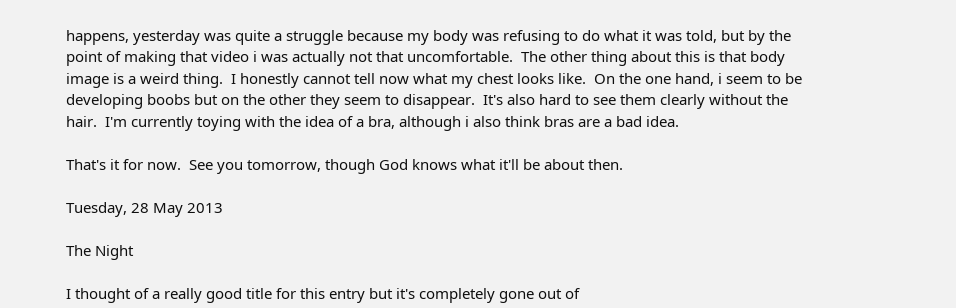happens, yesterday was quite a struggle because my body was refusing to do what it was told, but by the point of making that video i was actually not that uncomfortable.  The other thing about this is that body image is a weird thing.  I honestly cannot tell now what my chest looks like.  On the one hand, i seem to be developing boobs but on the other they seem to disappear.  It's also hard to see them clearly without the hair.  I'm currently toying with the idea of a bra, although i also think bras are a bad idea.

That's it for now.  See you tomorrow, though God knows what it'll be about then.

Tuesday, 28 May 2013

The Night

I thought of a really good title for this entry but it's completely gone out of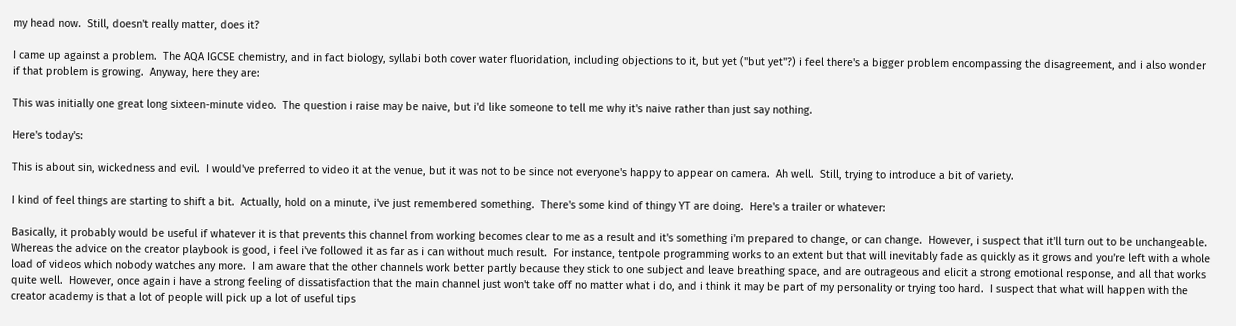my head now.  Still, doesn't really matter, does it?

I came up against a problem.  The AQA IGCSE chemistry, and in fact biology, syllabi both cover water fluoridation, including objections to it, but yet ("but yet"?) i feel there's a bigger problem encompassing the disagreement, and i also wonder if that problem is growing.  Anyway, here they are:

This was initially one great long sixteen-minute video.  The question i raise may be naive, but i'd like someone to tell me why it's naive rather than just say nothing.

Here's today's:

This is about sin, wickedness and evil.  I would've preferred to video it at the venue, but it was not to be since not everyone's happy to appear on camera.  Ah well.  Still, trying to introduce a bit of variety.

I kind of feel things are starting to shift a bit.  Actually, hold on a minute, i've just remembered something.  There's some kind of thingy YT are doing.  Here's a trailer or whatever:

Basically, it probably would be useful if whatever it is that prevents this channel from working becomes clear to me as a result and it's something i'm prepared to change, or can change.  However, i suspect that it'll turn out to be unchangeable.  Whereas the advice on the creator playbook is good, i feel i've followed it as far as i can without much result.  For instance, tentpole programming works to an extent but that will inevitably fade as quickly as it grows and you're left with a whole load of videos which nobody watches any more.  I am aware that the other channels work better partly because they stick to one subject and leave breathing space, and are outrageous and elicit a strong emotional response, and all that works quite well.  However, once again i have a strong feeling of dissatisfaction that the main channel just won't take off no matter what i do, and i think it may be part of my personality or trying too hard.  I suspect that what will happen with the creator academy is that a lot of people will pick up a lot of useful tips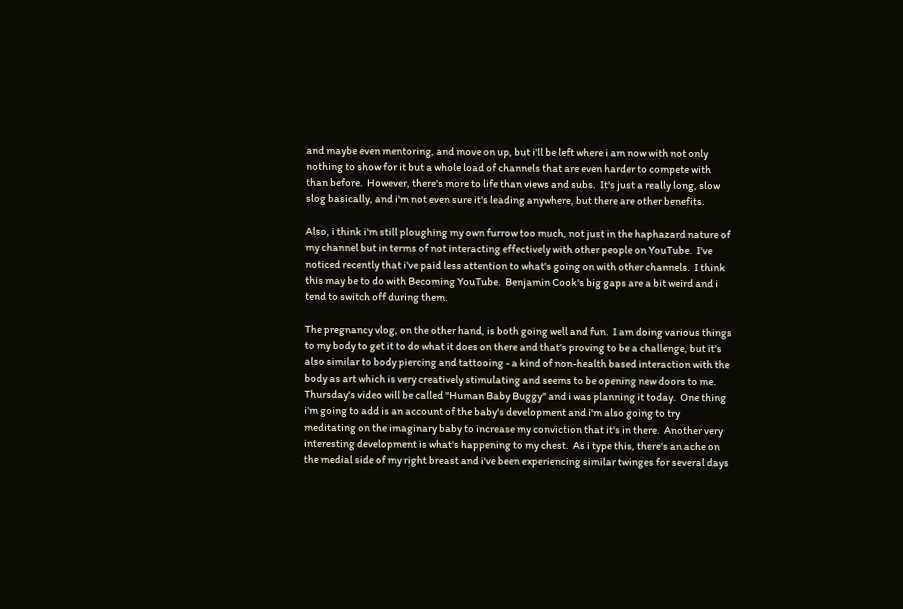and maybe even mentoring, and move on up, but i'll be left where i am now with not only nothing to show for it but a whole load of channels that are even harder to compete with than before.  However, there's more to life than views and subs.  It's just a really long, slow slog basically, and i'm not even sure it's leading anywhere, but there are other benefits.

Also, i think i'm still ploughing my own furrow too much, not just in the haphazard nature of my channel but in terms of not interacting effectively with other people on YouTube.  I've noticed recently that i've paid less attention to what's going on with other channels.  I think this may be to do with Becoming YouTube.  Benjamin Cook's big gaps are a bit weird and i tend to switch off during them.

The pregnancy vlog, on the other hand, is both going well and fun.  I am doing various things to my body to get it to do what it does on there and that's proving to be a challenge, but it's also similar to body piercing and tattooing - a kind of non-health based interaction with the body as art which is very creatively stimulating and seems to be opening new doors to me.  Thursday's video will be called "Human Baby Buggy" and i was planning it today.  One thing i'm going to add is an account of the baby's development and i'm also going to try meditating on the imaginary baby to increase my conviction that it's in there.  Another very interesting development is what's happening to my chest.  As i type this, there's an ache on the medial side of my right breast and i've been experiencing similar twinges for several days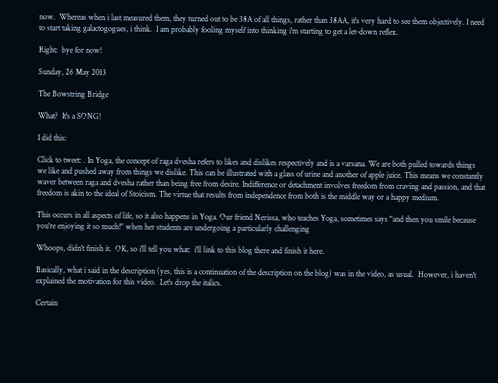now.  Whereas when i last measured them, they turned out to be 38A of all things, rather than 38AA, it's very hard to see them objectively. I need to start taking galactogogues, i think.  I am probably fooling myself into thinking i'm starting to get a let-down reflex.

Right:  bye for now!

Sunday, 26 May 2013

The Bowstring Bridge

What?  It's a SONG!

I did this:

Click to tweet: . In Yoga, the concept of raga dvesha refers to likes and dislikes respectively and is a varsana. We are both pulled towards things we like and pushed away from things we dislike. This can be illustrated with a glass of urine and another of apple juice. This means we constantly waver between raga and dvesha rather than being free from desire. Indifference or detachment involves freedom from craving and passion, and that freedom is akin to the ideal of Stoicism. The virtue that results from independence from both is the middle way or a happy medium.

This occurs in all aspects of life, so it also happens in Yoga. Our friend Nerissa, who teaches Yoga, sometimes says "and then you smile because you're enjoying it so much!" when her students are undergoing a particularly challenging

Whoops, didn't finish it.  OK, so i'll tell you what:  i'll link to this blog there and finish it here.

Basically, what i said in the description (yes, this is a continuation of the description on the blog) was in the video, as usual.  However, i haven't explained the motivation for this video.  Let's drop the italics.

Certain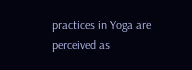practices in Yoga are perceived as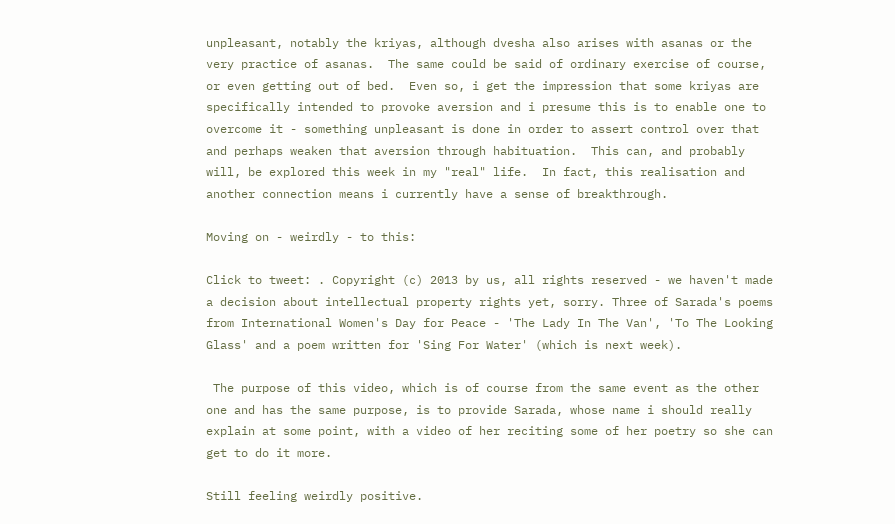unpleasant, notably the kriyas, although dvesha also arises with asanas or the very practice of asanas.  The same could be said of ordinary exercise of course, or even getting out of bed.  Even so, i get the impression that some kriyas are specifically intended to provoke aversion and i presume this is to enable one to overcome it - something unpleasant is done in order to assert control over that and perhaps weaken that aversion through habituation.  This can, and probably will, be explored this week in my "real" life.  In fact, this realisation and another connection means i currently have a sense of breakthrough.

Moving on - weirdly - to this:

Click to tweet: . Copyright (c) 2013 by us, all rights reserved - we haven't made a decision about intellectual property rights yet, sorry. Three of Sarada's poems from International Women's Day for Peace - 'The Lady In The Van', 'To The Looking Glass' and a poem written for 'Sing For Water' (which is next week).

 The purpose of this video, which is of course from the same event as the other one and has the same purpose, is to provide Sarada, whose name i should really explain at some point, with a video of her reciting some of her poetry so she can get to do it more.

Still feeling weirdly positive.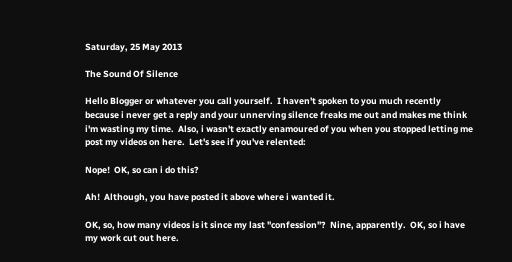Saturday, 25 May 2013

The Sound Of Silence

Hello Blogger or whatever you call yourself.  I haven't spoken to you much recently because i never get a reply and your unnerving silence freaks me out and makes me think i'm wasting my time.  Also, i wasn't exactly enamoured of you when you stopped letting me post my videos on here.  Let's see if you've relented:

Nope!  OK, so can i do this?

Ah!  Although, you have posted it above where i wanted it.

OK, so, how many videos is it since my last "confession"?  Nine, apparently.  OK, so i have my work cut out here.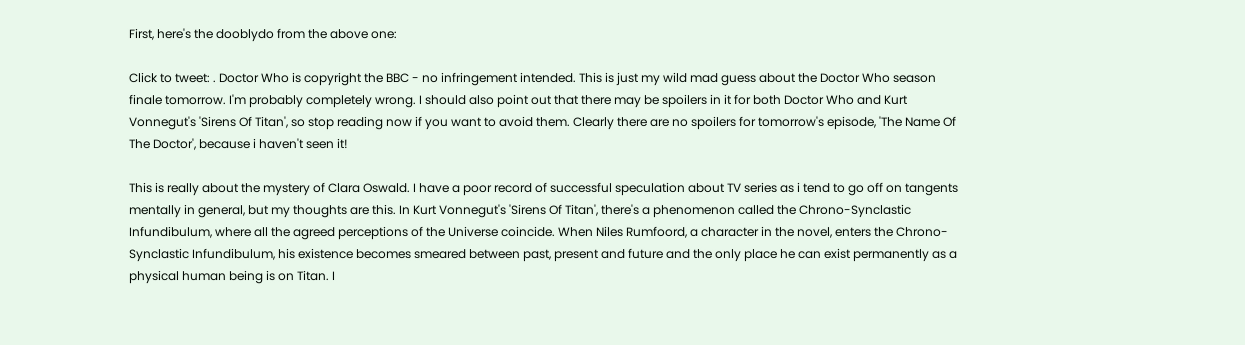First, here's the dooblydo from the above one:

Click to tweet: . Doctor Who is copyright the BBC - no infringement intended. This is just my wild mad guess about the Doctor Who season finale tomorrow. I'm probably completely wrong. I should also point out that there may be spoilers in it for both Doctor Who and Kurt Vonnegut's 'Sirens Of Titan', so stop reading now if you want to avoid them. Clearly there are no spoilers for tomorrow's episode, 'The Name Of The Doctor', because i haven't seen it!

This is really about the mystery of Clara Oswald. I have a poor record of successful speculation about TV series as i tend to go off on tangents mentally in general, but my thoughts are this. In Kurt Vonnegut's 'Sirens Of Titan', there's a phenomenon called the Chrono-Synclastic Infundibulum, where all the agreed perceptions of the Universe coincide. When Niles Rumfoord, a character in the novel, enters the Chrono-Synclastic Infundibulum, his existence becomes smeared between past, present and future and the only place he can exist permanently as a physical human being is on Titan. I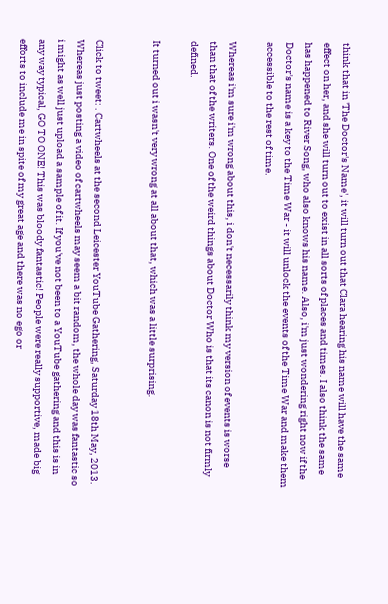think that in 'The Doctor's Name', it will turn out that Clara hearing his name will have the same effect on her, and she will turn out to exist in all sorts of places and times. I also think the same has happened to River Song, who also knows his name. Also, i'm just wondering right now if the Doctor's name is a key to the Time War - it will unlock the events of the Time War and make them accessible to the rest of time.

Whereas i'm sure i'm wrong about this, i don't necessarily think my version of events is worse than that of the writers. One of the weird things about Doctor Who is that its canon is not firmly defined.

It turned out i wasn't very wrong at all about that, which was a little surprising.


Click to tweet: . Cartwheels at the second Leicester YouTube Gathering, Saturday 18th May, 2013. Whereas just posting a video of cartwheels may seem a bit random, the whole day was fantastic so i might as well just upload a sample of it. If you've not been to a YouTube gathering and this is in any way typical, GO TO ONE! This was bloody fantastic! People were really supportive, made big efforts to include me in spite of my great age and there was no ego or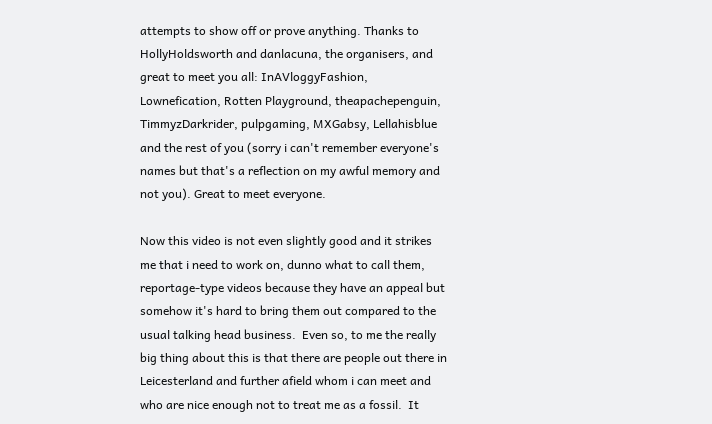attempts to show off or prove anything. Thanks to HollyHoldsworth and danlacuna, the organisers, and great to meet you all: InAVloggyFashion, Lownefication, Rotten Playground, theapachepenguin, TimmyzDarkrider, pulpgaming, MXGabsy, Lellahisblue and the rest of you (sorry i can't remember everyone's names but that's a reflection on my awful memory and not you). Great to meet everyone.

Now this video is not even slightly good and it strikes me that i need to work on, dunno what to call them, reportage-type videos because they have an appeal but somehow it's hard to bring them out compared to the usual talking head business.  Even so, to me the really big thing about this is that there are people out there in Leicesterland and further afield whom i can meet and who are nice enough not to treat me as a fossil.  It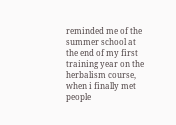reminded me of the summer school at the end of my first training year on the herbalism course, when i finally met people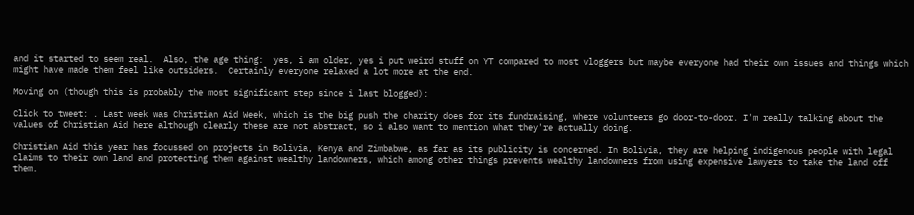and it started to seem real.  Also, the age thing:  yes, i am older, yes i put weird stuff on YT compared to most vloggers but maybe everyone had their own issues and things which might have made them feel like outsiders.  Certainly everyone relaxed a lot more at the end.

Moving on (though this is probably the most significant step since i last blogged):

Click to tweet: . Last week was Christian Aid Week, which is the big push the charity does for its fundraising, where volunteers go door-to-door. I'm really talking about the values of Christian Aid here although clearly these are not abstract, so i also want to mention what they're actually doing.

Christian Aid this year has focussed on projects in Bolivia, Kenya and Zimbabwe, as far as its publicity is concerned. In Bolivia, they are helping indigenous people with legal claims to their own land and protecting them against wealthy landowners, which among other things prevents wealthy landowners from using expensive lawyers to take the land off them.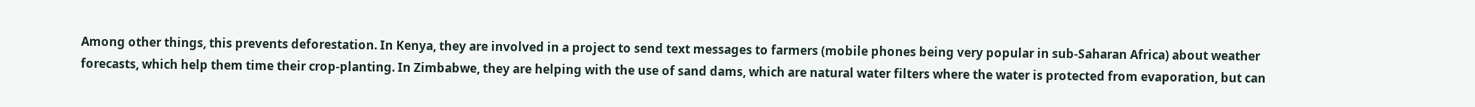Among other things, this prevents deforestation. In Kenya, they are involved in a project to send text messages to farmers (mobile phones being very popular in sub-Saharan Africa) about weather forecasts, which help them time their crop-planting. In Zimbabwe, they are helping with the use of sand dams, which are natural water filters where the water is protected from evaporation, but can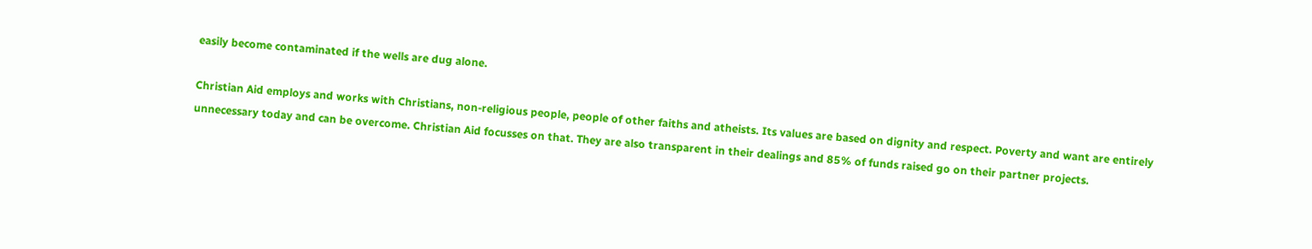easily become contaminated if the wells are dug alone.

Christian Aid employs and works with Christians, non-religious people, people of other faiths and atheists. Its values are based on dignity and respect. Poverty and want are entirely unnecessary today and can be overcome. Christian Aid focusses on that. They are also transparent in their dealings and 85% of funds raised go on their partner projects.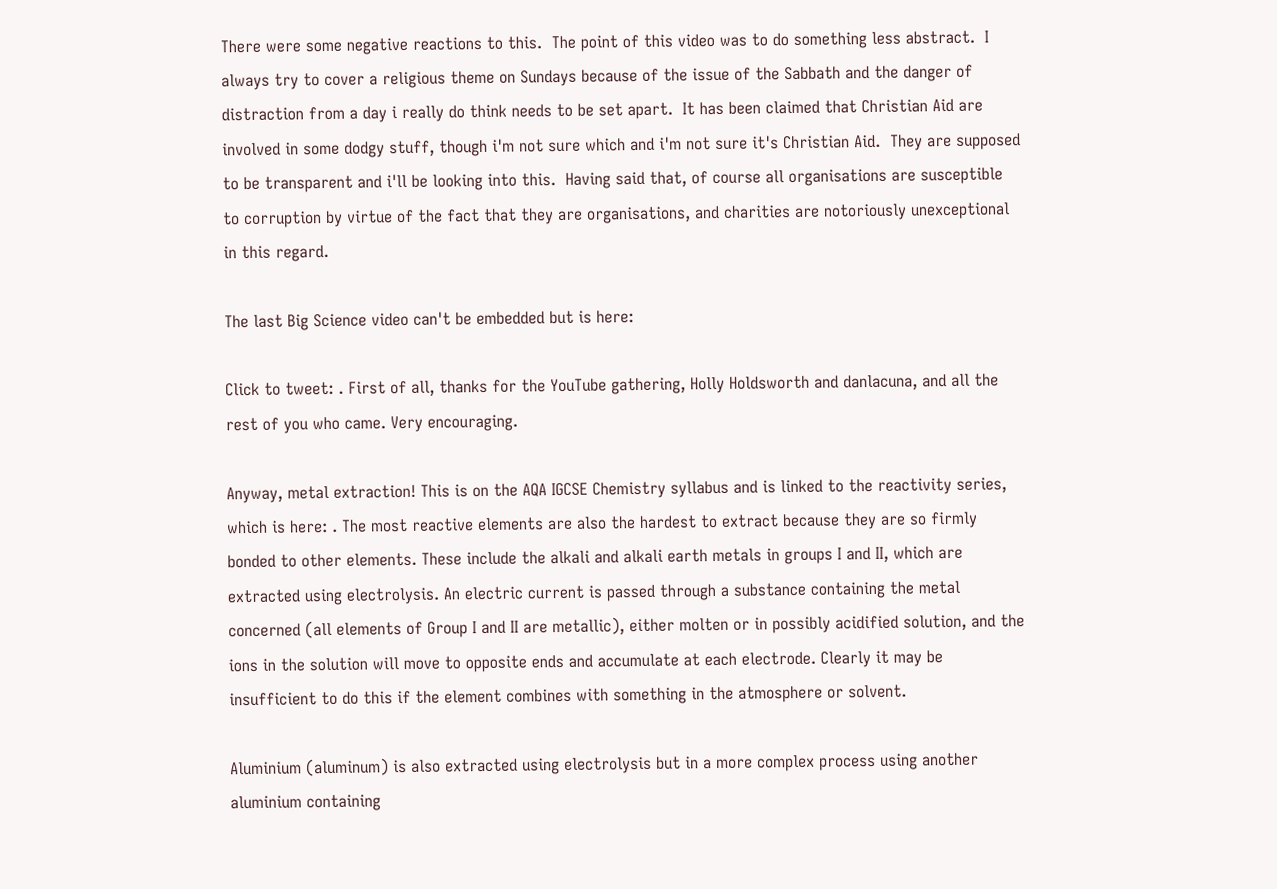There were some negative reactions to this.  The point of this video was to do something less abstract.  I always try to cover a religious theme on Sundays because of the issue of the Sabbath and the danger of distraction from a day i really do think needs to be set apart.  It has been claimed that Christian Aid are involved in some dodgy stuff, though i'm not sure which and i'm not sure it's Christian Aid.  They are supposed to be transparent and i'll be looking into this.  Having said that, of course all organisations are susceptible to corruption by virtue of the fact that they are organisations, and charities are notoriously unexceptional in this regard.

The last Big Science video can't be embedded but is here:

Click to tweet: . First of all, thanks for the YouTube gathering, Holly Holdsworth and danlacuna, and all the rest of you who came. Very encouraging.

Anyway, metal extraction! This is on the AQA IGCSE Chemistry syllabus and is linked to the reactivity series, which is here: . The most reactive elements are also the hardest to extract because they are so firmly bonded to other elements. These include the alkali and alkali earth metals in groups I and II, which are extracted using electrolysis. An electric current is passed through a substance containing the metal concerned (all elements of Group I and II are metallic), either molten or in possibly acidified solution, and the ions in the solution will move to opposite ends and accumulate at each electrode. Clearly it may be insufficient to do this if the element combines with something in the atmosphere or solvent.

Aluminium (aluminum) is also extracted using electrolysis but in a more complex process using another aluminium containing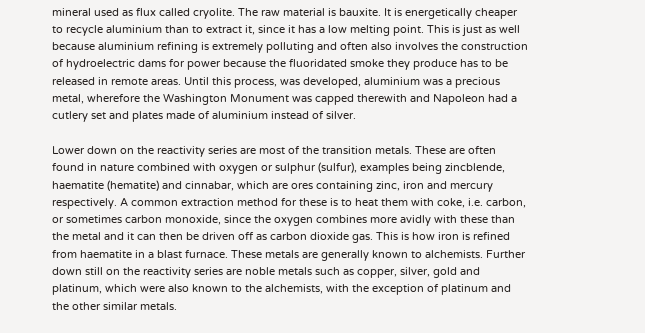mineral used as flux called cryolite. The raw material is bauxite. It is energetically cheaper to recycle aluminium than to extract it, since it has a low melting point. This is just as well because aluminium refining is extremely polluting and often also involves the construction of hydroelectric dams for power because the fluoridated smoke they produce has to be released in remote areas. Until this process, was developed, aluminium was a precious metal, wherefore the Washington Monument was capped therewith and Napoleon had a cutlery set and plates made of aluminium instead of silver.

Lower down on the reactivity series are most of the transition metals. These are often found in nature combined with oxygen or sulphur (sulfur), examples being zincblende, haematite (hematite) and cinnabar, which are ores containing zinc, iron and mercury respectively. A common extraction method for these is to heat them with coke, i.e. carbon, or sometimes carbon monoxide, since the oxygen combines more avidly with these than the metal and it can then be driven off as carbon dioxide gas. This is how iron is refined from haematite in a blast furnace. These metals are generally known to alchemists. Further down still on the reactivity series are noble metals such as copper, silver, gold and platinum, which were also known to the alchemists, with the exception of platinum and the other similar metals.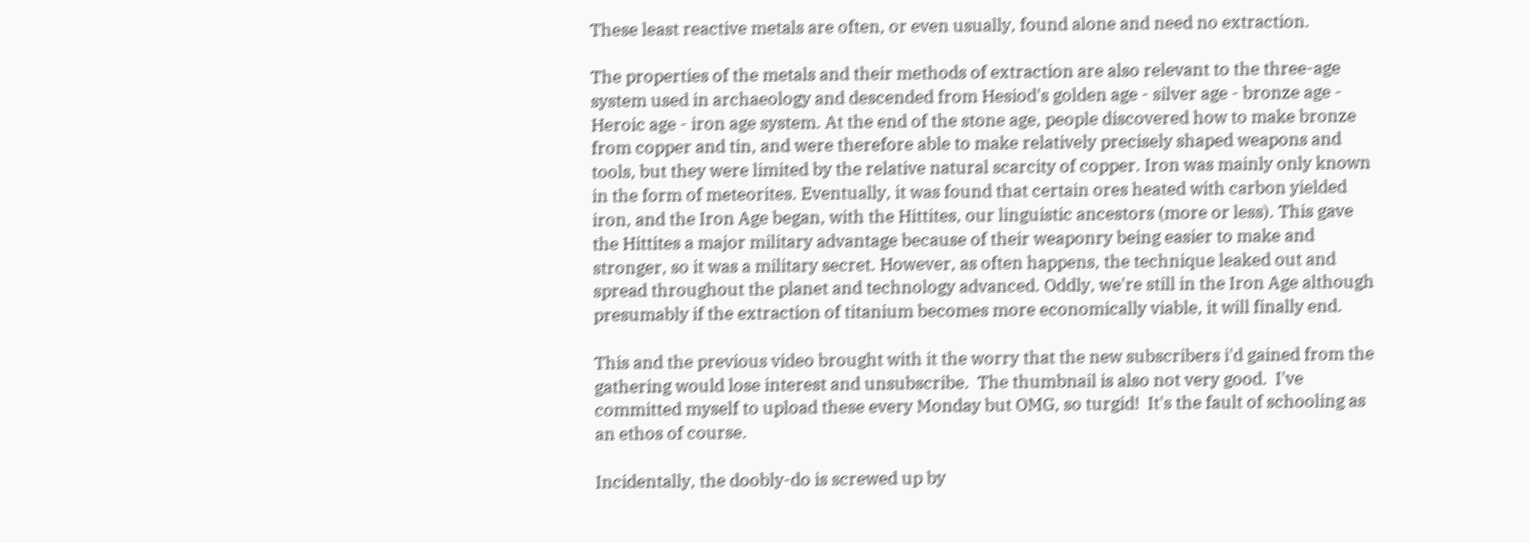These least reactive metals are often, or even usually, found alone and need no extraction.

The properties of the metals and their methods of extraction are also relevant to the three-age system used in archaeology and descended from Hesiod's golden age - silver age - bronze age - Heroic age - iron age system. At the end of the stone age, people discovered how to make bronze from copper and tin, and were therefore able to make relatively precisely shaped weapons and tools, but they were limited by the relative natural scarcity of copper. Iron was mainly only known in the form of meteorites. Eventually, it was found that certain ores heated with carbon yielded iron, and the Iron Age began, with the Hittites, our linguistic ancestors (more or less). This gave the Hittites a major military advantage because of their weaponry being easier to make and stronger, so it was a military secret. However, as often happens, the technique leaked out and spread throughout the planet and technology advanced. Oddly, we're still in the Iron Age although presumably if the extraction of titanium becomes more economically viable, it will finally end.

This and the previous video brought with it the worry that the new subscribers i'd gained from the gathering would lose interest and unsubscribe.  The thumbnail is also not very good.  I've committed myself to upload these every Monday but OMG, so turgid!  It's the fault of schooling as an ethos of course.

Incidentally, the doobly-do is screwed up by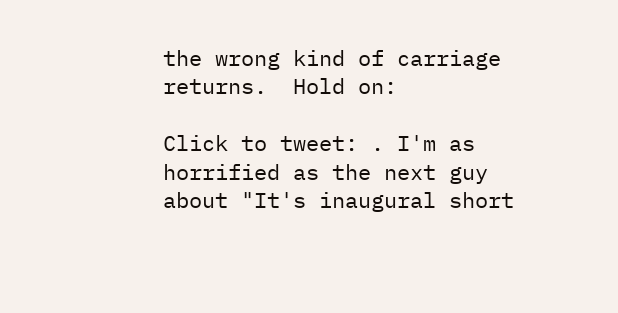the wrong kind of carriage returns.  Hold on:

Click to tweet: . I'm as horrified as the next guy about "It's inaugural short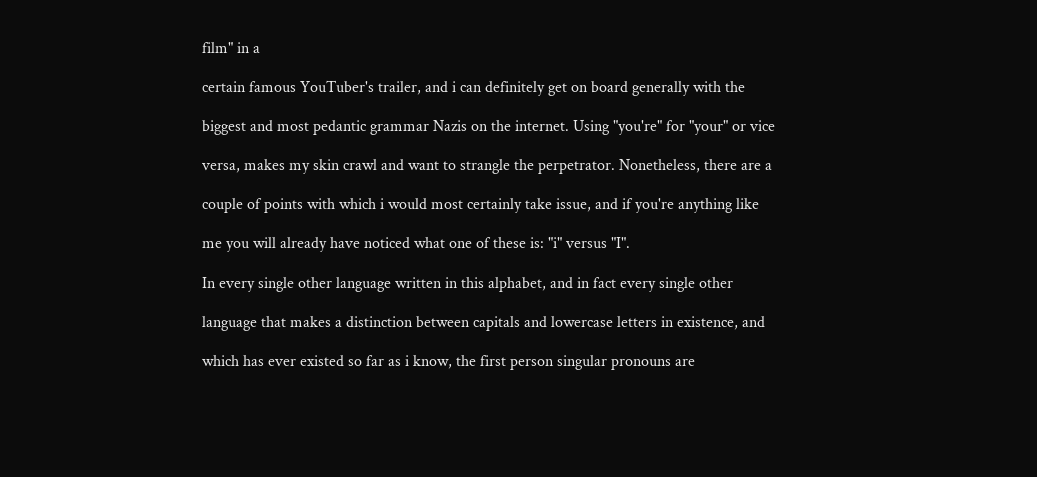film" in a

certain famous YouTuber's trailer, and i can definitely get on board generally with the

biggest and most pedantic grammar Nazis on the internet. Using "you're" for "your" or vice

versa, makes my skin crawl and want to strangle the perpetrator. Nonetheless, there are a

couple of points with which i would most certainly take issue, and if you're anything like

me you will already have noticed what one of these is: "i" versus "I".

In every single other language written in this alphabet, and in fact every single other

language that makes a distinction between capitals and lowercase letters in existence, and

which has ever existed so far as i know, the first person singular pronouns are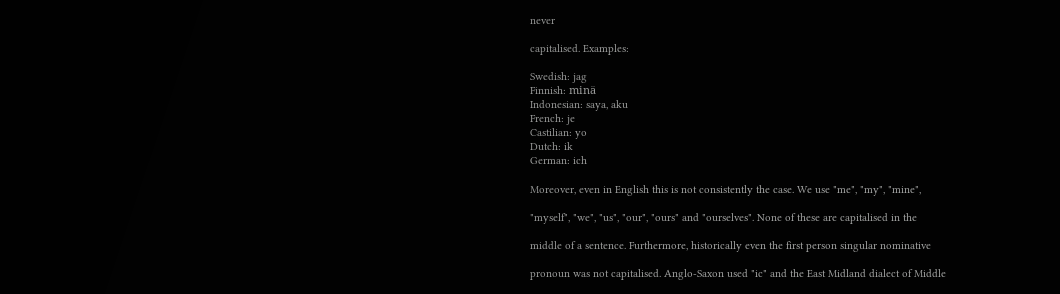never

capitalised. Examples:

Swedish: jag
Finnish: minä
Indonesian: saya, aku
French: je
Castilian: yo
Dutch: ik
German: ich

Moreover, even in English this is not consistently the case. We use "me", "my", "mine",

"myself", "we", "us", "our", "ours" and "ourselves". None of these are capitalised in the

middle of a sentence. Furthermore, historically even the first person singular nominative

pronoun was not capitalised. Anglo-Saxon used "ic" and the East Midland dialect of Middle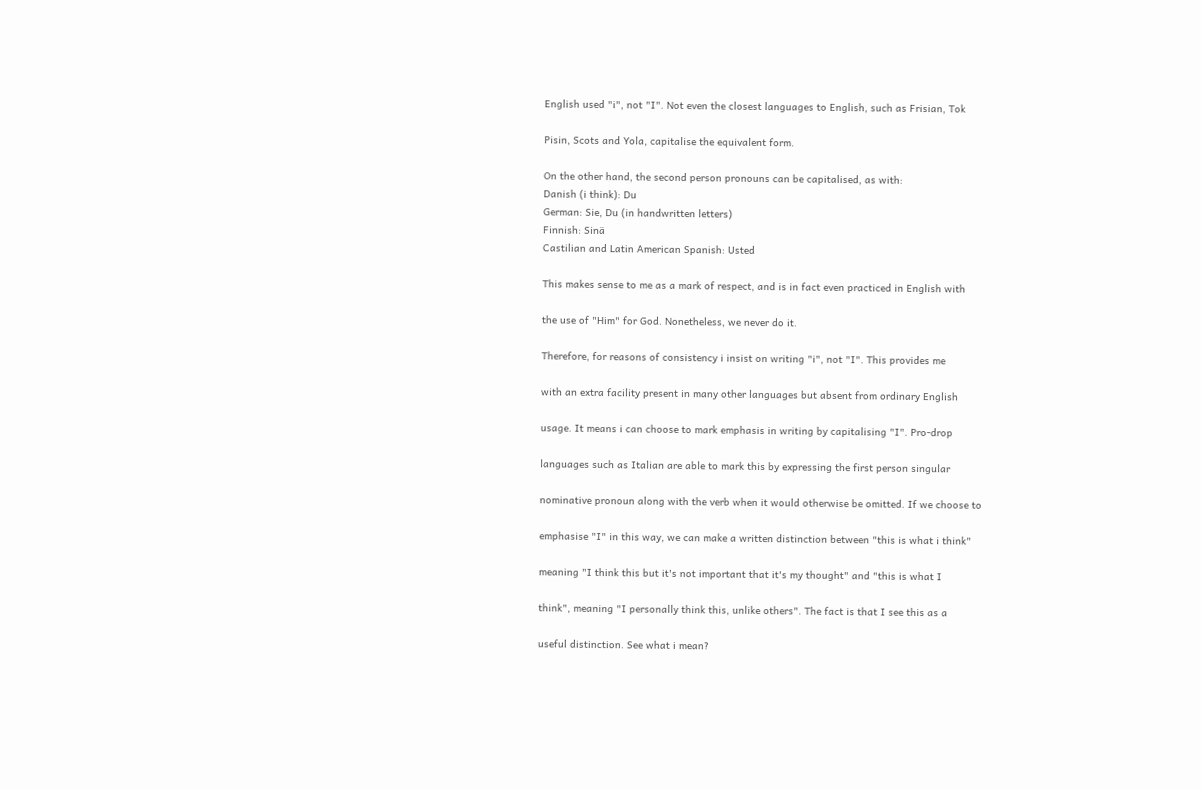English used "i", not "I". Not even the closest languages to English, such as Frisian, Tok

Pisin, Scots and Yola, capitalise the equivalent form.

On the other hand, the second person pronouns can be capitalised, as with:
Danish (i think): Du
German: Sie, Du (in handwritten letters)
Finnish: Sinä
Castilian and Latin American Spanish: Usted

This makes sense to me as a mark of respect, and is in fact even practiced in English with

the use of "Him" for God. Nonetheless, we never do it.

Therefore, for reasons of consistency i insist on writing "i", not "I". This provides me

with an extra facility present in many other languages but absent from ordinary English

usage. It means i can choose to mark emphasis in writing by capitalising "I". Pro-drop

languages such as Italian are able to mark this by expressing the first person singular

nominative pronoun along with the verb when it would otherwise be omitted. If we choose to

emphasise "I" in this way, we can make a written distinction between "this is what i think"

meaning "I think this but it's not important that it's my thought" and "this is what I

think", meaning "I personally think this, unlike others". The fact is that I see this as a

useful distinction. See what i mean?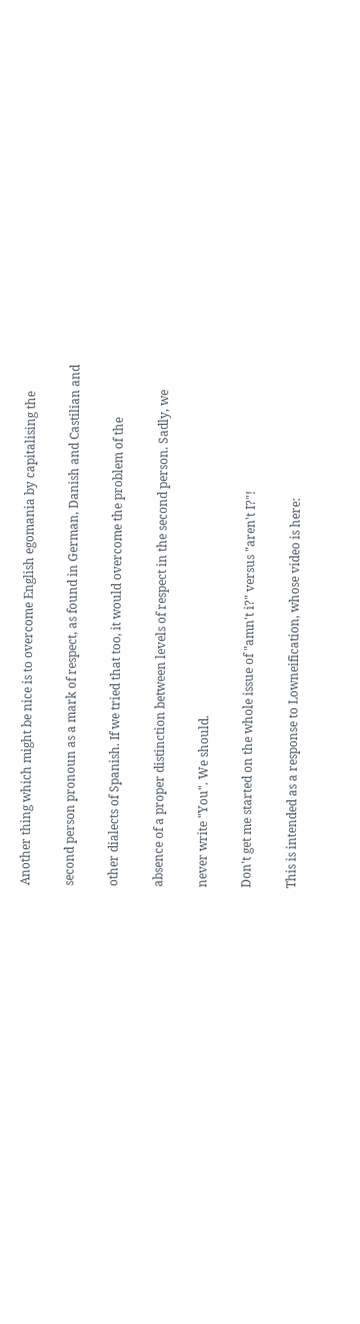Another thing which might be nice is to overcome English egomania by capitalising the

second person pronoun as a mark of respect, as found in German, Danish and Castilian and

other dialects of Spanish. If we tried that too, it would overcome the problem of the

absence of a proper distinction between levels of respect in the second person. Sadly, we

never write "You". We should.

Don't get me started on the whole issue of "amn't i?" versus "aren't I?"!

This is intended as a response to Lowneification, whose video is here: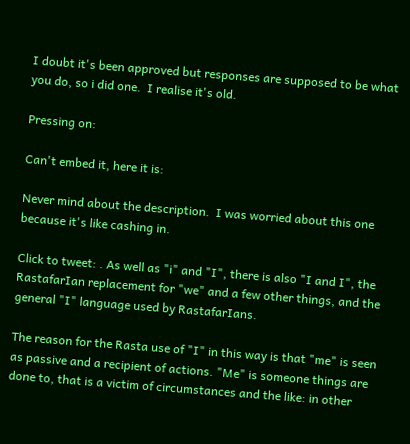I doubt it's been approved but responses are supposed to be what you do, so i did one.  I realise it's old.

Pressing on:

Can't embed it, here it is:

Never mind about the description.  I was worried about this one because it's like cashing in.

Click to tweet: . As well as "i" and "I", there is also "I and I", the RastafarIan replacement for "we" and a few other things, and the general "I" language used by RastafarIans.

The reason for the Rasta use of "I" in this way is that "me" is seen as passive and a recipient of actions. "Me" is someone things are done to, that is a victim of circumstances and the like: in other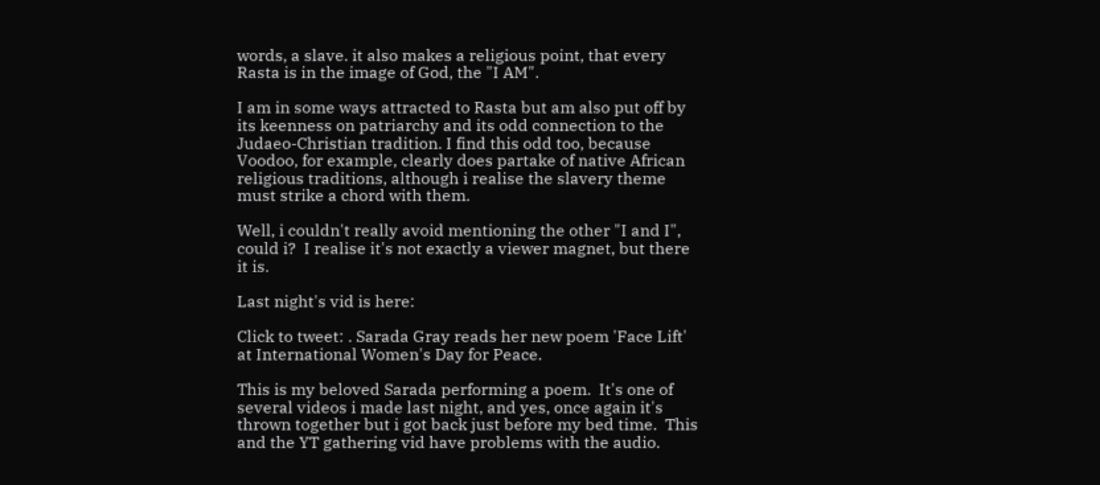words, a slave. it also makes a religious point, that every Rasta is in the image of God, the "I AM".

I am in some ways attracted to Rasta but am also put off by its keenness on patriarchy and its odd connection to the Judaeo-Christian tradition. I find this odd too, because Voodoo, for example, clearly does partake of native African religious traditions, although i realise the slavery theme must strike a chord with them.

Well, i couldn't really avoid mentioning the other "I and I", could i?  I realise it's not exactly a viewer magnet, but there it is.

Last night's vid is here:

Click to tweet: . Sarada Gray reads her new poem 'Face Lift' at International Women's Day for Peace.

This is my beloved Sarada performing a poem.  It's one of several videos i made last night, and yes, once again it's thrown together but i got back just before my bed time.  This and the YT gathering vid have problems with the audio.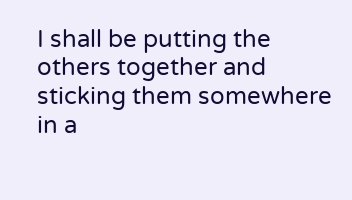I shall be putting the others together and sticking them somewhere in a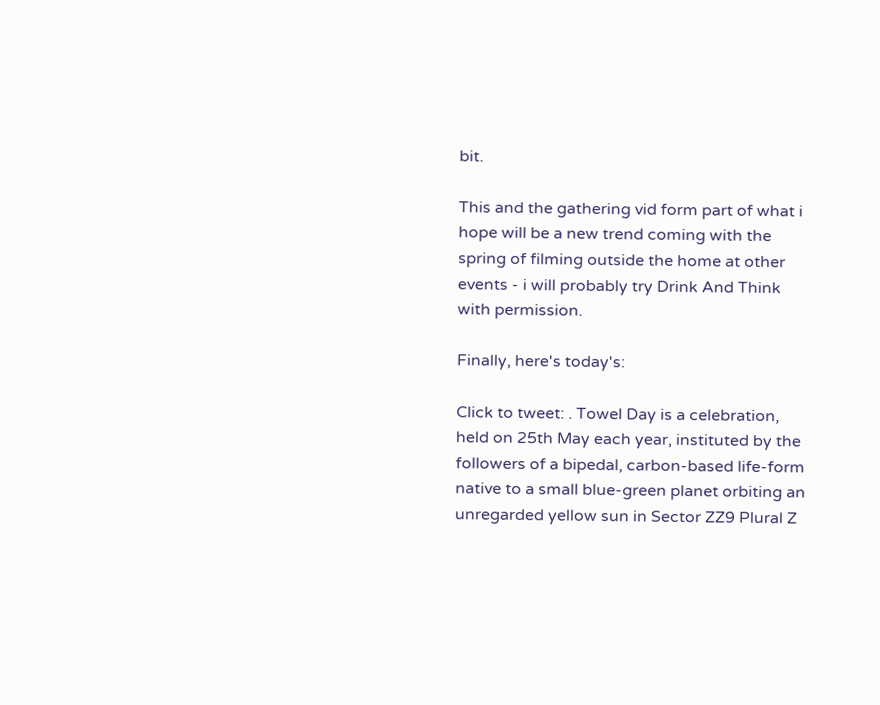bit.

This and the gathering vid form part of what i hope will be a new trend coming with the spring of filming outside the home at other events - i will probably try Drink And Think with permission.

Finally, here's today's:

Click to tweet: . Towel Day is a celebration, held on 25th May each year, instituted by the followers of a bipedal, carbon-based life-form native to a small blue-green planet orbiting an unregarded yellow sun in Sector ZZ9 Plural Z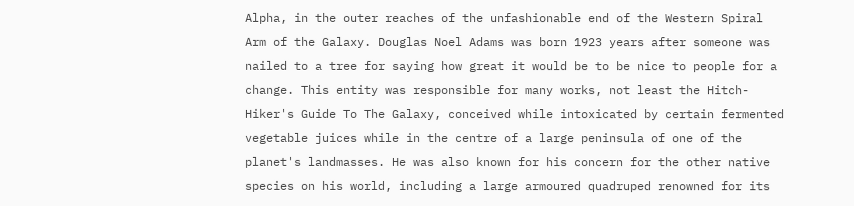Alpha, in the outer reaches of the unfashionable end of the Western Spiral Arm of the Galaxy. Douglas Noel Adams was born 1923 years after someone was nailed to a tree for saying how great it would be to be nice to people for a change. This entity was responsible for many works, not least the Hitch-Hiker's Guide To The Galaxy, conceived while intoxicated by certain fermented vegetable juices while in the centre of a large peninsula of one of the planet's landmasses. He was also known for his concern for the other native species on his world, including a large armoured quadruped renowned for its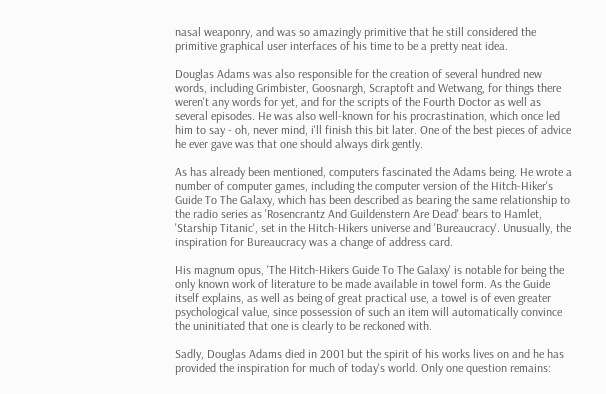nasal weaponry, and was so amazingly primitive that he still considered the primitive graphical user interfaces of his time to be a pretty neat idea.

Douglas Adams was also responsible for the creation of several hundred new words, including Grimbister, Goosnargh, Scraptoft and Wetwang, for things there weren't any words for yet, and for the scripts of the Fourth Doctor as well as several episodes. He was also well-known for his procrastination, which once led him to say - oh, never mind, i'll finish this bit later. One of the best pieces of advice he ever gave was that one should always dirk gently.

As has already been mentioned, computers fascinated the Adams being. He wrote a number of computer games, including the computer version of the Hitch-Hiker's Guide To The Galaxy, which has been described as bearing the same relationship to the radio series as 'Rosencrantz And Guildenstern Are Dead' bears to Hamlet, 'Starship Titanic', set in the Hitch-Hikers universe and 'Bureaucracy'. Unusually, the inspiration for Bureaucracy was a change of address card.

His magnum opus, 'The Hitch-Hikers Guide To The Galaxy' is notable for being the only known work of literature to be made available in towel form. As the Guide itself explains, as well as being of great practical use, a towel is of even greater psychological value, since possession of such an item will automatically convince the uninitiated that one is clearly to be reckoned with.

Sadly, Douglas Adams died in 2001 but the spirit of his works lives on and he has provided the inspiration for much of today's world. Only one question remains: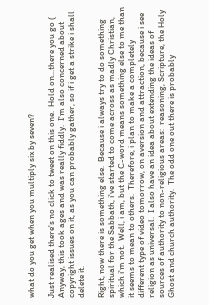what do you get when you multiply six by seven?

Just realised there's no click to tweet on this one.  Hold on...there you go (  Anyway, this took ages and was really fiddly.  I'm also concerned about copyright issues on it, as you can probably gather, so if i get a strike i shall delete it.

Right, now there is something else.  Because i always try to do something spiritual for the Sabbath, i've started to come across as madly Christian, which i'm not.  Well, i am, but the C-word means something else to me than it seems to mean to others.  Therefore, i plan to make a completely different type of video tomorrow, on aversion and attraction, because i see religion as universal.  I also have an idea about extending the ideas of sources of authority to non-religious areas:  reasoning, Scripture, the Holy Ghost and church authority.  The odd one out there is probably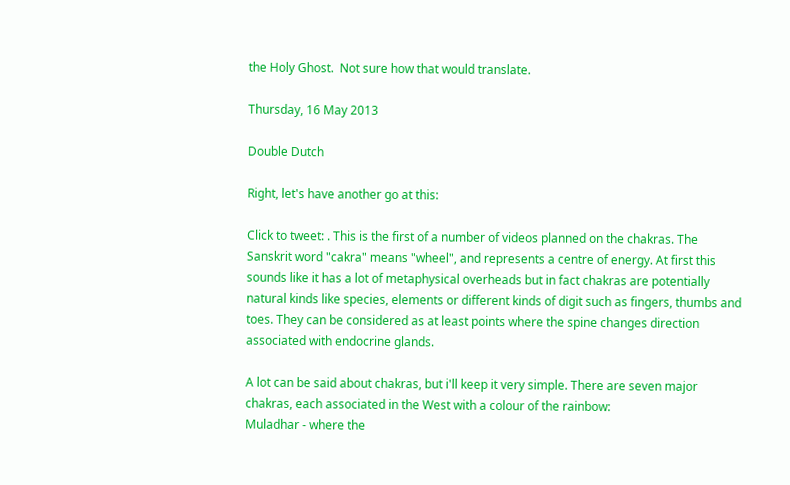the Holy Ghost.  Not sure how that would translate.

Thursday, 16 May 2013

Double Dutch

Right, let's have another go at this:

Click to tweet: . This is the first of a number of videos planned on the chakras. The Sanskrit word "cakra" means "wheel", and represents a centre of energy. At first this sounds like it has a lot of metaphysical overheads but in fact chakras are potentially natural kinds like species, elements or different kinds of digit such as fingers, thumbs and toes. They can be considered as at least points where the spine changes direction associated with endocrine glands.

A lot can be said about chakras, but i'll keep it very simple. There are seven major chakras, each associated in the West with a colour of the rainbow:
Muladhar - where the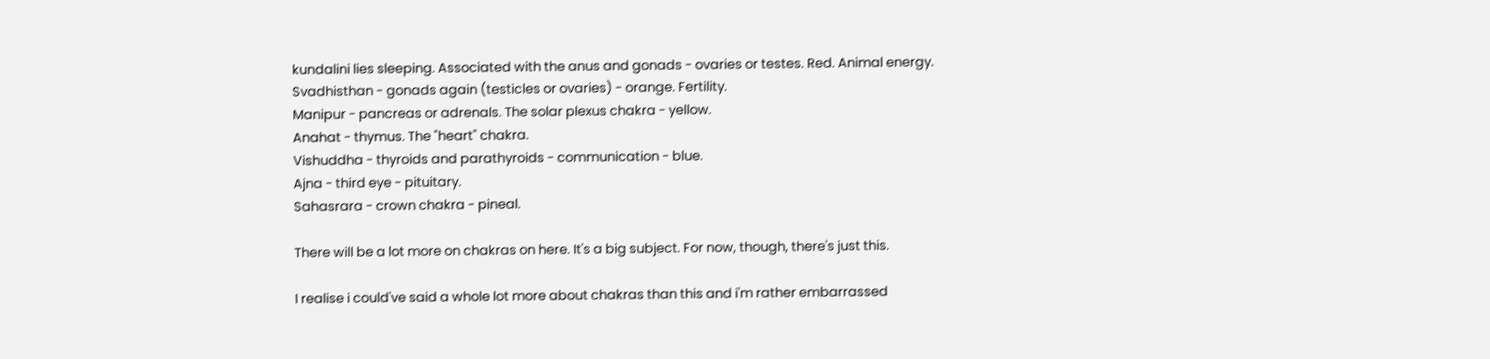kundalini lies sleeping. Associated with the anus and gonads - ovaries or testes. Red. Animal energy.
Svadhisthan - gonads again (testicles or ovaries) - orange. Fertility.
Manipur - pancreas or adrenals. The solar plexus chakra - yellow.
Anahat - thymus. The "heart" chakra.
Vishuddha - thyroids and parathyroids - communication - blue.
Ajna - third eye - pituitary.
Sahasrara - crown chakra - pineal.

There will be a lot more on chakras on here. It's a big subject. For now, though, there's just this.

I realise i could've said a whole lot more about chakras than this and i'm rather embarrassed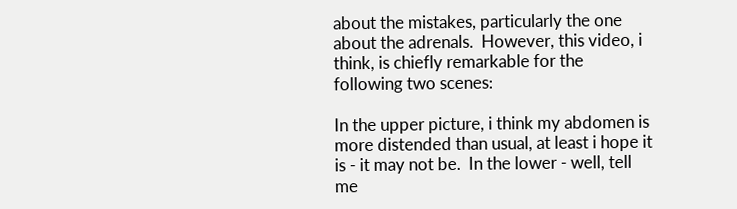about the mistakes, particularly the one about the adrenals.  However, this video, i think, is chiefly remarkable for the following two scenes:

In the upper picture, i think my abdomen is more distended than usual, at least i hope it is - it may not be.  In the lower - well, tell me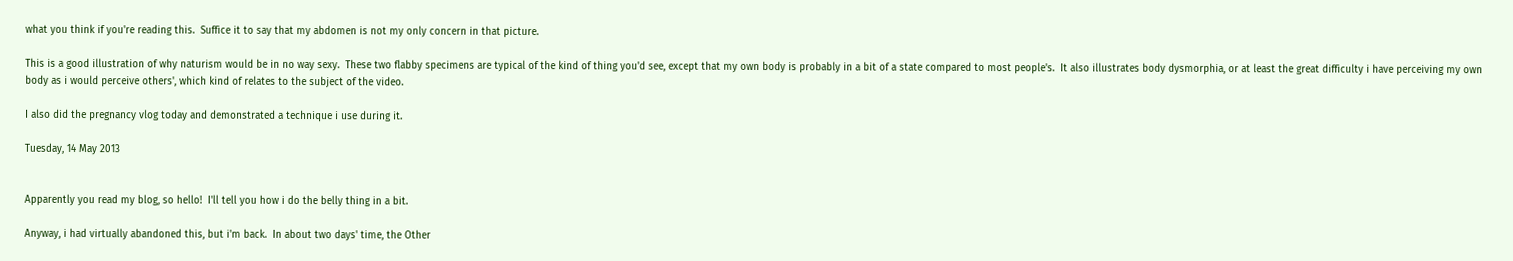what you think if you're reading this.  Suffice it to say that my abdomen is not my only concern in that picture.

This is a good illustration of why naturism would be in no way sexy.  These two flabby specimens are typical of the kind of thing you'd see, except that my own body is probably in a bit of a state compared to most people's.  It also illustrates body dysmorphia, or at least the great difficulty i have perceiving my own body as i would perceive others', which kind of relates to the subject of the video.

I also did the pregnancy vlog today and demonstrated a technique i use during it.

Tuesday, 14 May 2013


Apparently you read my blog, so hello!  I'll tell you how i do the belly thing in a bit.

Anyway, i had virtually abandoned this, but i'm back.  In about two days' time, the Other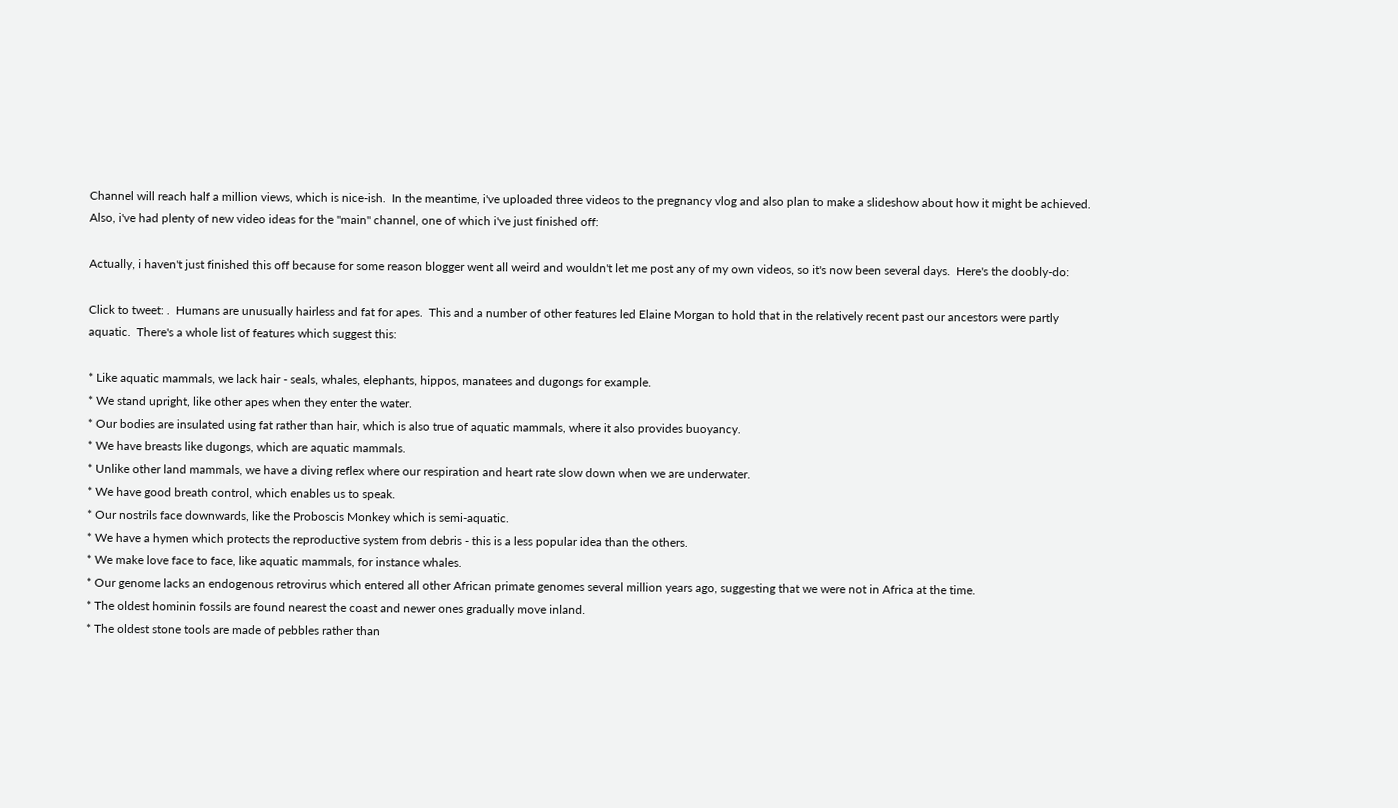Channel will reach half a million views, which is nice-ish.  In the meantime, i've uploaded three videos to the pregnancy vlog and also plan to make a slideshow about how it might be achieved.  Also, i've had plenty of new video ideas for the "main" channel, one of which i've just finished off:

Actually, i haven't just finished this off because for some reason blogger went all weird and wouldn't let me post any of my own videos, so it's now been several days.  Here's the doobly-do:

Click to tweet: .  Humans are unusually hairless and fat for apes.  This and a number of other features led Elaine Morgan to hold that in the relatively recent past our ancestors were partly aquatic.  There's a whole list of features which suggest this:

* Like aquatic mammals, we lack hair - seals, whales, elephants, hippos, manatees and dugongs for example.
* We stand upright, like other apes when they enter the water.
* Our bodies are insulated using fat rather than hair, which is also true of aquatic mammals, where it also provides buoyancy.
* We have breasts like dugongs, which are aquatic mammals.
* Unlike other land mammals, we have a diving reflex where our respiration and heart rate slow down when we are underwater.
* We have good breath control, which enables us to speak.
* Our nostrils face downwards, like the Proboscis Monkey which is semi-aquatic.
* We have a hymen which protects the reproductive system from debris - this is a less popular idea than the others.
* We make love face to face, like aquatic mammals, for instance whales.
* Our genome lacks an endogenous retrovirus which entered all other African primate genomes several million years ago, suggesting that we were not in Africa at the time.
* The oldest hominin fossils are found nearest the coast and newer ones gradually move inland.
* The oldest stone tools are made of pebbles rather than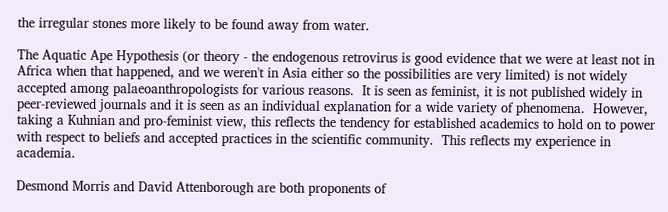the irregular stones more likely to be found away from water.

The Aquatic Ape Hypothesis (or theory - the endogenous retrovirus is good evidence that we were at least not in Africa when that happened, and we weren't in Asia either so the possibilities are very limited) is not widely accepted among palaeoanthropologists for various reasons.  It is seen as feminist, it is not published widely in peer-reviewed journals and it is seen as an individual explanation for a wide variety of phenomena.  However, taking a Kuhnian and pro-feminist view, this reflects the tendency for established academics to hold on to power with respect to beliefs and accepted practices in the scientific community.  This reflects my experience in academia.

Desmond Morris and David Attenborough are both proponents of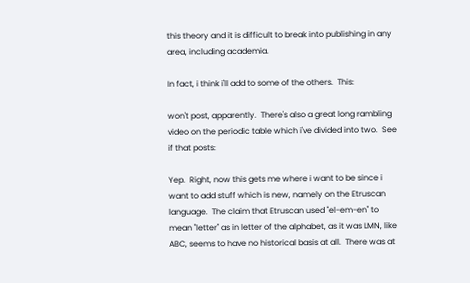this theory and it is difficult to break into publishing in any area, including academia.

In fact, i think i'll add to some of the others.  This:

won't post, apparently.  There's also a great long rambling video on the periodic table which i've divided into two.  See if that posts:

Yep.  Right, now this gets me where i want to be since i want to add stuff which is new, namely on the Etruscan language.  The claim that Etruscan used "el-em-en" to mean "letter" as in letter of the alphabet, as it was LMN, like ABC, seems to have no historical basis at all.  There was at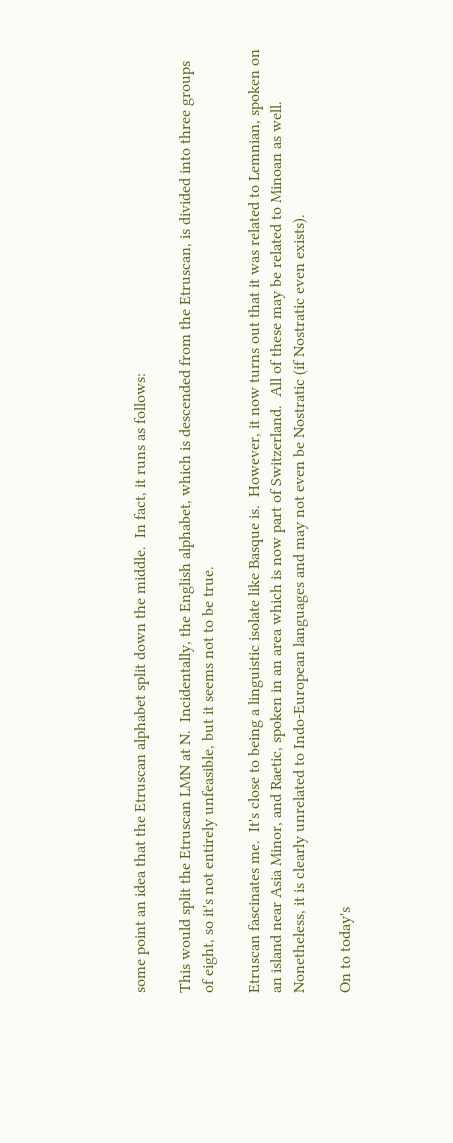some point an idea that the Etruscan alphabet split down the middle.  In fact, it runs as follows:

This would split the Etruscan LMN at N.  Incidentally, the English alphabet, which is descended from the Etruscan, is divided into three groups of eight, so it's not entirely unfeasible, but it seems not to be true.

Etruscan fascinates me.  It's close to being a linguistic isolate like Basque is.  However, it now turns out that it was related to Lemnian, spoken on an island near Asia Minor, and Raetic, spoken in an area which is now part of Switzerland.  All of these may be related to Minoan as well.  Nonetheless, it is clearly unrelated to Indo-European languages and may not even be Nostratic (if Nostratic even exists).

On to today's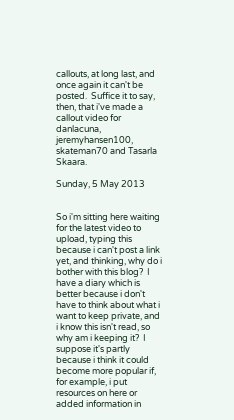callouts, at long last, and once again it can't be posted.  Suffice it to say, then, that i've made a callout video for danlacuna, jeremyhansen100, skateman70 and Tasarla Skaara.

Sunday, 5 May 2013


So i'm sitting here waiting for the latest video to upload, typing this because i can't post a link yet, and thinking, why do i bother with this blog?  I have a diary which is better because i don't have to think about what i want to keep private, and i know this isn't read, so why am i keeping it?  I suppose it's partly because i think it could become more popular if, for example, i put resources on here or added information in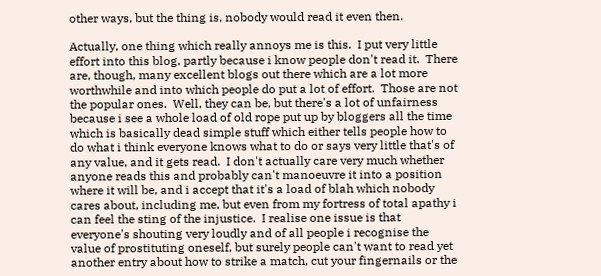other ways, but the thing is, nobody would read it even then.

Actually, one thing which really annoys me is this.  I put very little effort into this blog, partly because i know people don't read it.  There are, though, many excellent blogs out there which are a lot more worthwhile and into which people do put a lot of effort.  Those are not the popular ones.  Well, they can be, but there's a lot of unfairness because i see a whole load of old rope put up by bloggers all the time which is basically dead simple stuff which either tells people how to do what i think everyone knows what to do or says very little that's of any value, and it gets read.  I don't actually care very much whether anyone reads this and probably can't manoeuvre it into a position where it will be, and i accept that it's a load of blah which nobody cares about, including me, but even from my fortress of total apathy i can feel the sting of the injustice.  I realise one issue is that everyone's shouting very loudly and of all people i recognise the value of prostituting oneself, but surely people can't want to read yet another entry about how to strike a match, cut your fingernails or the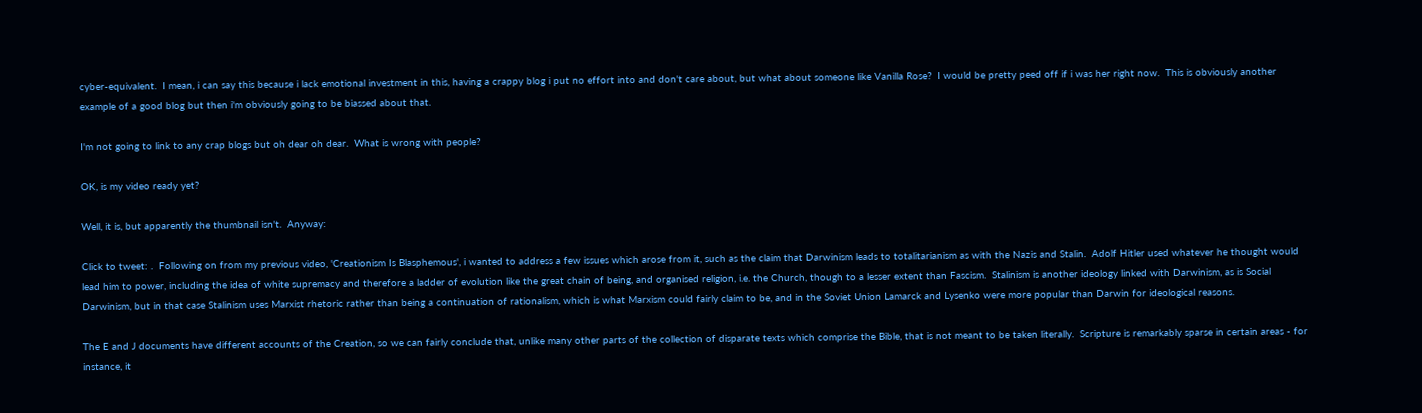cyber-equivalent.  I mean, i can say this because i lack emotional investment in this, having a crappy blog i put no effort into and don't care about, but what about someone like Vanilla Rose?  I would be pretty peed off if i was her right now.  This is obviously another example of a good blog but then i'm obviously going to be biassed about that.

I'm not going to link to any crap blogs but oh dear oh dear.  What is wrong with people?

OK, is my video ready yet?

Well, it is, but apparently the thumbnail isn't.  Anyway:

Click to tweet: .  Following on from my previous video, 'Creationism Is Blasphemous', i wanted to address a few issues which arose from it, such as the claim that Darwinism leads to totalitarianism as with the Nazis and Stalin.  Adolf Hitler used whatever he thought would lead him to power, including the idea of white supremacy and therefore a ladder of evolution like the great chain of being, and organised religion, i.e. the Church, though to a lesser extent than Fascism.  Stalinism is another ideology linked with Darwinism, as is Social Darwinism, but in that case Stalinism uses Marxist rhetoric rather than being a continuation of rationalism, which is what Marxism could fairly claim to be, and in the Soviet Union Lamarck and Lysenko were more popular than Darwin for ideological reasons.

The E and J documents have different accounts of the Creation, so we can fairly conclude that, unlike many other parts of the collection of disparate texts which comprise the Bible, that is not meant to be taken literally.  Scripture is remarkably sparse in certain areas - for instance, it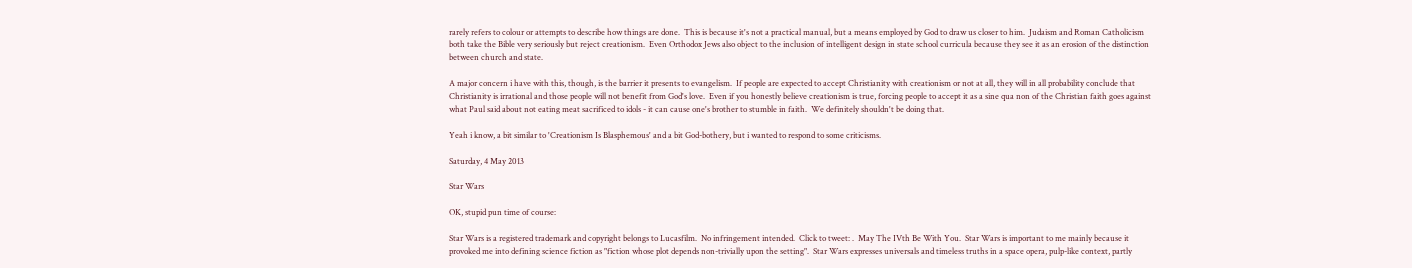rarely refers to colour or attempts to describe how things are done.  This is because it's not a practical manual, but a means employed by God to draw us closer to him.  Judaism and Roman Catholicism both take the Bible very seriously but reject creationism.  Even Orthodox Jews also object to the inclusion of intelligent design in state school curricula because they see it as an erosion of the distinction between church and state.

A major concern i have with this, though, is the barrier it presents to evangelism.  If people are expected to accept Christianity with creationism or not at all, they will in all probability conclude that Christianity is irrational and those people will not benefit from God's love.  Even if you honestly believe creationism is true, forcing people to accept it as a sine qua non of the Christian faith goes against what Paul said about not eating meat sacrificed to idols - it can cause one's brother to stumble in faith.  We definitely shouldn't be doing that.

Yeah i know, a bit similar to 'Creationism Is Blasphemous' and a bit God-bothery, but i wanted to respond to some criticisms.

Saturday, 4 May 2013

Star Wars

OK, stupid pun time of course:

Star Wars is a registered trademark and copyright belongs to Lucasfilm.  No infringement intended.  Click to tweet: .  May The IVth Be With You.  Star Wars is important to me mainly because it provoked me into defining science fiction as "fiction whose plot depends non-trivially upon the setting".  Star Wars expresses universals and timeless truths in a space opera, pulp-like context, partly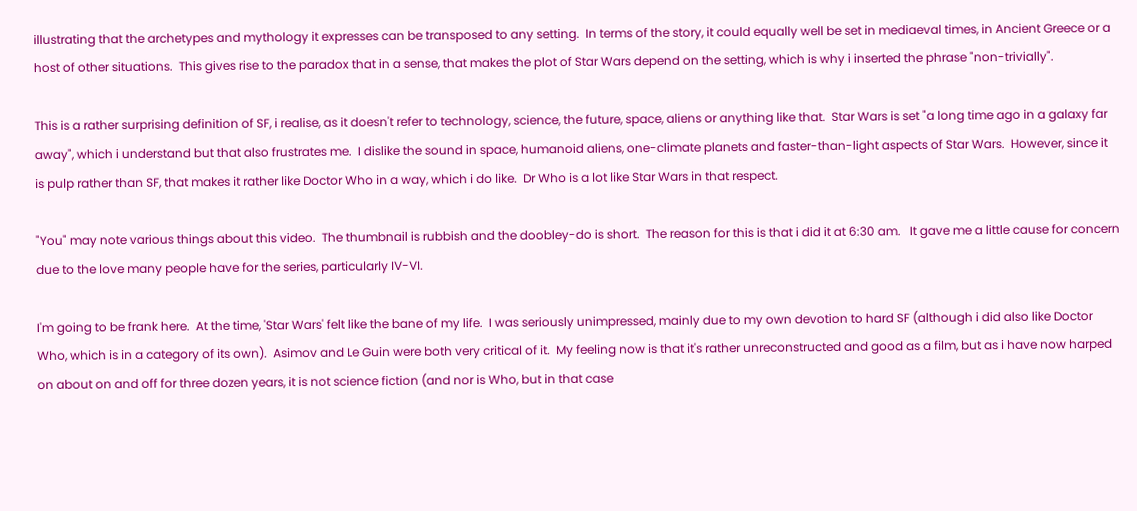illustrating that the archetypes and mythology it expresses can be transposed to any setting.  In terms of the story, it could equally well be set in mediaeval times, in Ancient Greece or a host of other situations.  This gives rise to the paradox that in a sense, that makes the plot of Star Wars depend on the setting, which is why i inserted the phrase "non-trivially".

This is a rather surprising definition of SF, i realise, as it doesn't refer to technology, science, the future, space, aliens or anything like that.  Star Wars is set "a long time ago in a galaxy far away", which i understand but that also frustrates me.  I dislike the sound in space, humanoid aliens, one-climate planets and faster-than-light aspects of Star Wars.  However, since it is pulp rather than SF, that makes it rather like Doctor Who in a way, which i do like.  Dr Who is a lot like Star Wars in that respect.

"You" may note various things about this video.  The thumbnail is rubbish and the doobley-do is short.  The reason for this is that i did it at 6:30 am.   It gave me a little cause for concern due to the love many people have for the series, particularly IV-VI.

I'm going to be frank here.  At the time, 'Star Wars' felt like the bane of my life.  I was seriously unimpressed, mainly due to my own devotion to hard SF (although i did also like Doctor Who, which is in a category of its own).  Asimov and Le Guin were both very critical of it.  My feeling now is that it's rather unreconstructed and good as a film, but as i have now harped on about on and off for three dozen years, it is not science fiction (and nor is Who, but in that case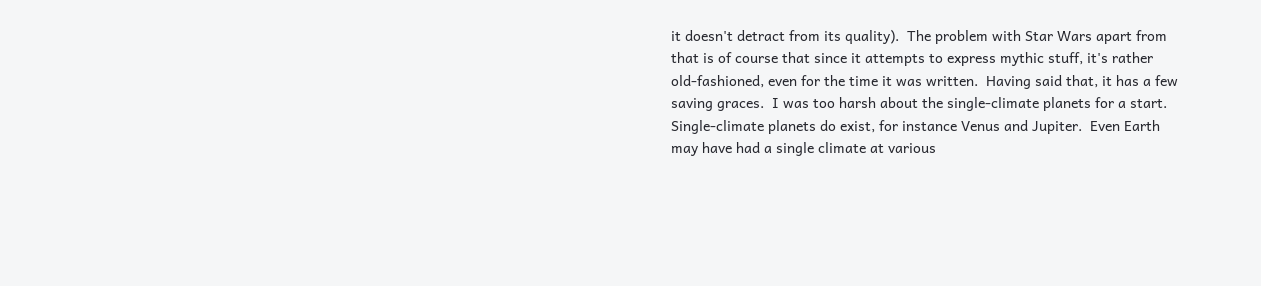it doesn't detract from its quality).  The problem with Star Wars apart from that is of course that since it attempts to express mythic stuff, it's rather old-fashioned, even for the time it was written.  Having said that, it has a few saving graces.  I was too harsh about the single-climate planets for a start.  Single-climate planets do exist, for instance Venus and Jupiter.  Even Earth may have had a single climate at various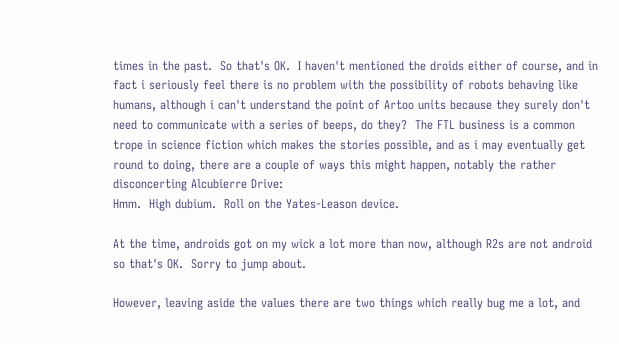times in the past.  So that's OK.  I haven't mentioned the droids either of course, and in fact i seriously feel there is no problem with the possibility of robots behaving like humans, although i can't understand the point of Artoo units because they surely don't need to communicate with a series of beeps, do they?  The FTL business is a common trope in science fiction which makes the stories possible, and as i may eventually get round to doing, there are a couple of ways this might happen, notably the rather disconcerting Alcubierre Drive:
Hmm.  High dubium.  Roll on the Yates-Leason device.

At the time, androids got on my wick a lot more than now, although R2s are not android so that's OK.  Sorry to jump about.

However, leaving aside the values there are two things which really bug me a lot, and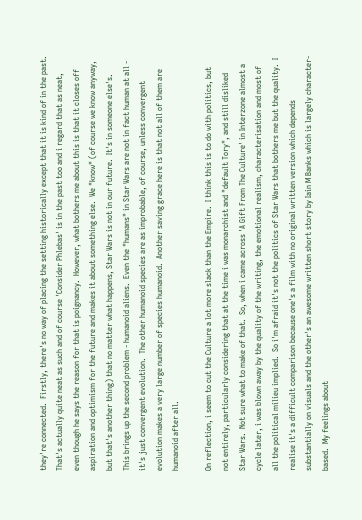they're connected.  Firstly, there's no way of placing the setting historically except that it is kind of in the past.  That's actually quite neat as such and of course 'Consider Phlebas' is in the past too and i regard that as neat, even though he says the reason for that is poignancy.  However, what bothers me about this is that it closes off aspiration and optimism for the future and makes it about something else.  We "know" (of course we know anyway, but that's another thing) that no matter what happens, Star Wars is not in our future.  It's in someone else's.  This brings up the second problem - humanoid aliens.  Even the "humans" in Star Wars are not in fact human at all - it's just convergent evolution.  The other humanoid species are as improbable, of course, unless convergent evolution makes a very large number of species humanoid.  Another saving grace here is that not all of them are humanoid after all.

On reflection, i seem to cut the Culture a lot more slack than the Empire.  I think this is to do with politics, but not entirely, particularly considering that at the time i was monarchist and "default Tory", and still disliked Star Wars.  Not sure what to make of that.  So, when i came across 'A Gift From The Culture' in Interzone almost a cycle later, i was blown away by the quality of the writing, the emotional realism, characterisation and most of all the political milieu implied.  So i'm afraid it's not the politics of Star Wars that bothers me but the quality.  I realise it's a difficult comparison because one's a film with no original written version which depends substantially on visuals and the other's an awesome written short story by Iain M Banks which is largely character-based.  My feelings about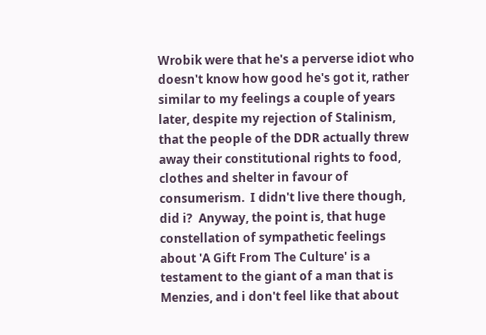Wrobik were that he's a perverse idiot who doesn't know how good he's got it, rather similar to my feelings a couple of years later, despite my rejection of Stalinism, that the people of the DDR actually threw away their constitutional rights to food, clothes and shelter in favour of consumerism.  I didn't live there though, did i?  Anyway, the point is, that huge constellation of sympathetic feelings about 'A Gift From The Culture' is a testament to the giant of a man that is Menzies, and i don't feel like that about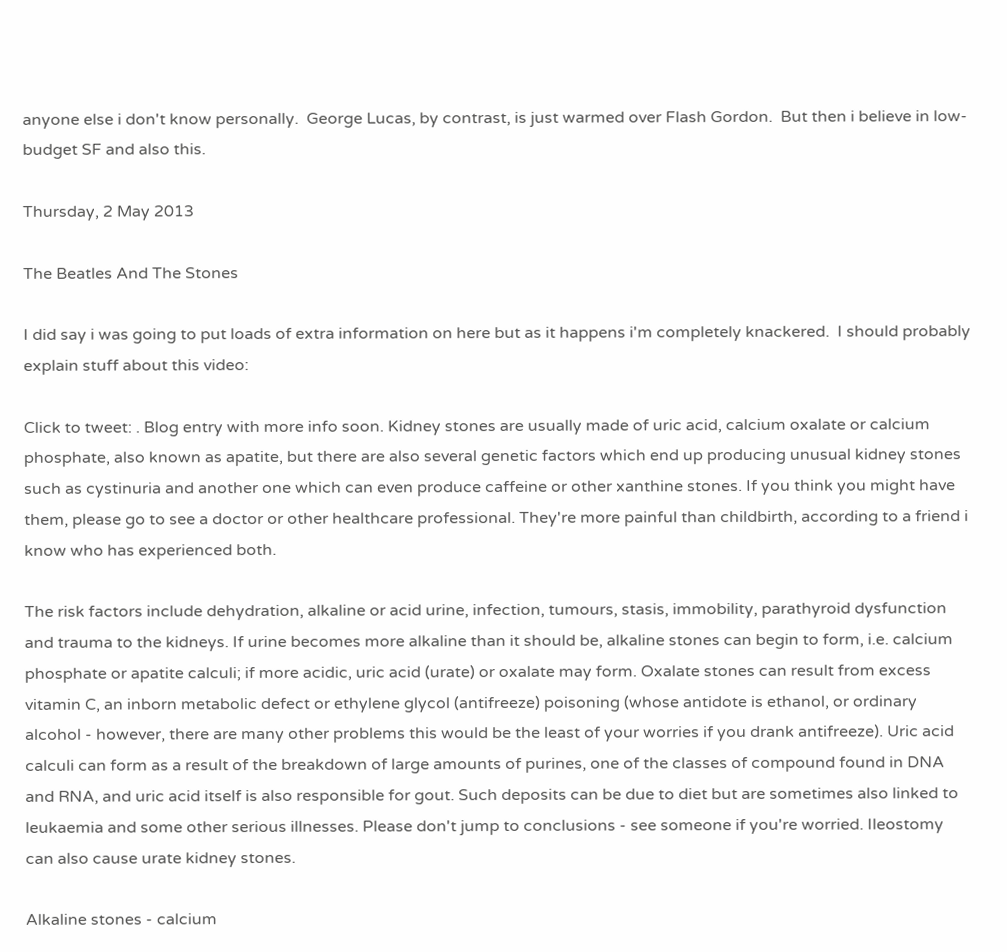anyone else i don't know personally.  George Lucas, by contrast, is just warmed over Flash Gordon.  But then i believe in low-budget SF and also this.

Thursday, 2 May 2013

The Beatles And The Stones

I did say i was going to put loads of extra information on here but as it happens i'm completely knackered.  I should probably explain stuff about this video:

Click to tweet: . Blog entry with more info soon. Kidney stones are usually made of uric acid, calcium oxalate or calcium phosphate, also known as apatite, but there are also several genetic factors which end up producing unusual kidney stones such as cystinuria and another one which can even produce caffeine or other xanthine stones. If you think you might have them, please go to see a doctor or other healthcare professional. They're more painful than childbirth, according to a friend i know who has experienced both.

The risk factors include dehydration, alkaline or acid urine, infection, tumours, stasis, immobility, parathyroid dysfunction and trauma to the kidneys. If urine becomes more alkaline than it should be, alkaline stones can begin to form, i.e. calcium phosphate or apatite calculi; if more acidic, uric acid (urate) or oxalate may form. Oxalate stones can result from excess vitamin C, an inborn metabolic defect or ethylene glycol (antifreeze) poisoning (whose antidote is ethanol, or ordinary alcohol - however, there are many other problems this would be the least of your worries if you drank antifreeze). Uric acid calculi can form as a result of the breakdown of large amounts of purines, one of the classes of compound found in DNA and RNA, and uric acid itself is also responsible for gout. Such deposits can be due to diet but are sometimes also linked to leukaemia and some other serious illnesses. Please don't jump to conclusions - see someone if you're worried. Ileostomy can also cause urate kidney stones.

Alkaline stones - calcium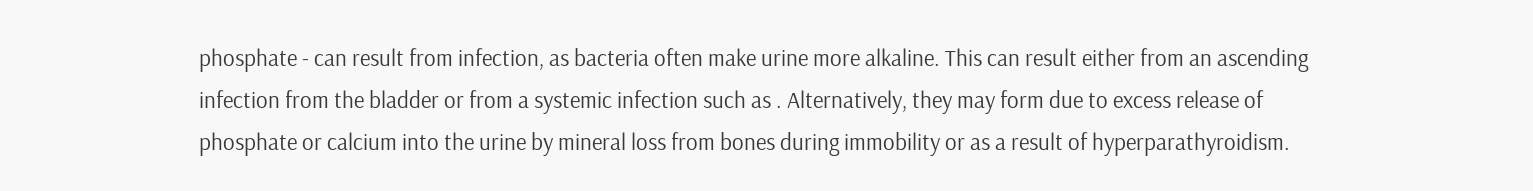phosphate - can result from infection, as bacteria often make urine more alkaline. This can result either from an ascending infection from the bladder or from a systemic infection such as . Alternatively, they may form due to excess release of phosphate or calcium into the urine by mineral loss from bones during immobility or as a result of hyperparathyroidism.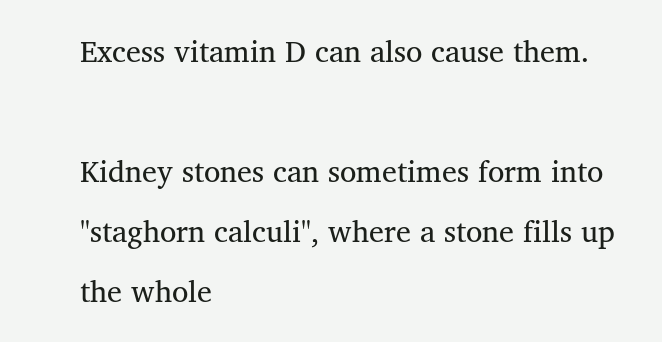Excess vitamin D can also cause them.

Kidney stones can sometimes form into "staghorn calculi", where a stone fills up the whole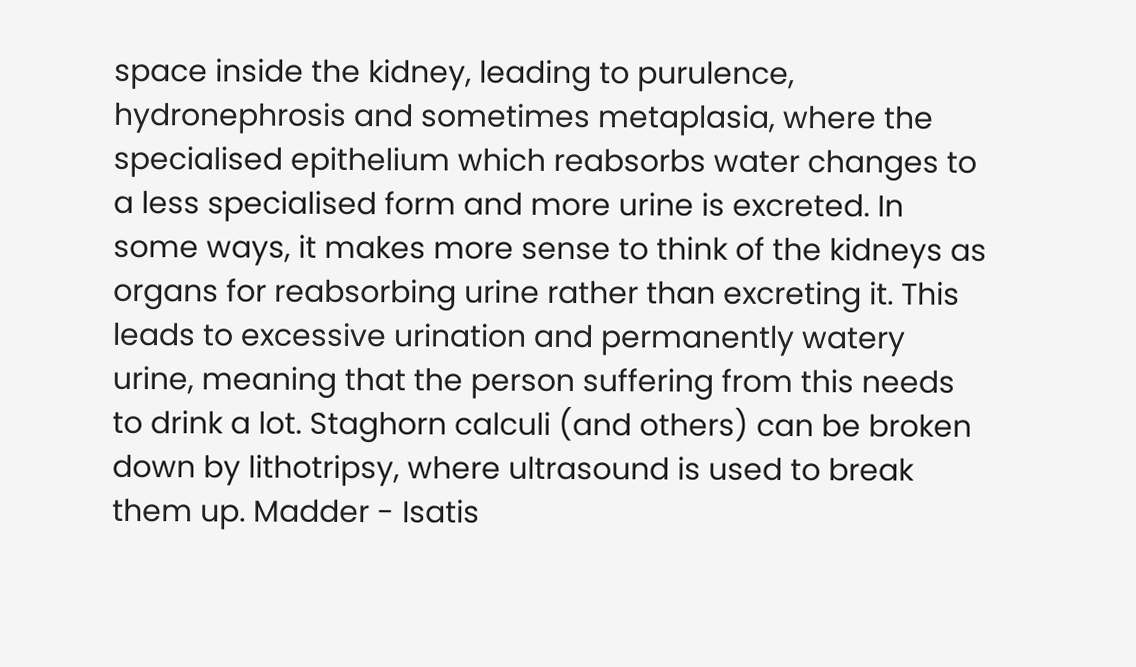space inside the kidney, leading to purulence, hydronephrosis and sometimes metaplasia, where the specialised epithelium which reabsorbs water changes to a less specialised form and more urine is excreted. In some ways, it makes more sense to think of the kidneys as organs for reabsorbing urine rather than excreting it. This leads to excessive urination and permanently watery urine, meaning that the person suffering from this needs to drink a lot. Staghorn calculi (and others) can be broken down by lithotripsy, where ultrasound is used to break them up. Madder - Isatis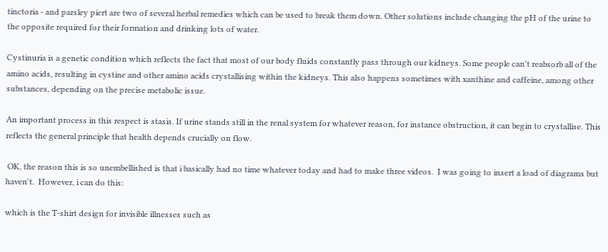tinctoria - and parsley piert are two of several herbal remedies which can be used to break them down. Other solutions include changing the pH of the urine to the opposite required for their formation and drinking lots of water.

Cystinuria is a genetic condition which reflects the fact that most of our body fluids constantly pass through our kidneys. Some people can't reabsorb all of the amino acids, resulting in cystine and other amino acids crystallising within the kidneys. This also happens sometimes with xanthine and caffeine, among other substances, depending on the precise metabolic issue.

An important process in this respect is stasis. If urine stands still in the renal system for whatever reason, for instance obstruction, it can begin to crystallise. This reflects the general principle that health depends crucially on flow.

 OK, the reason this is so unembellished is that i basically had no time whatever today and had to make three videos.  I was going to insert a load of diagrams but haven't.  However, i can do this:

which is the T-shirt design for invisible illnesses such as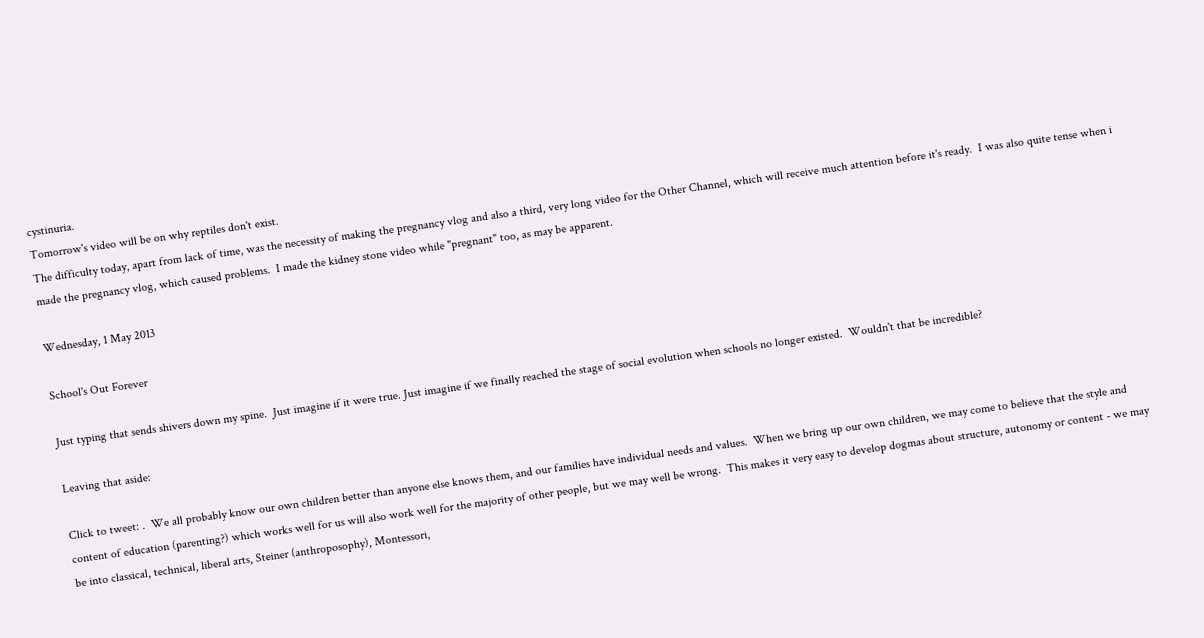cystinuria.
Tomorrow's video will be on why reptiles don't exist.
The difficulty today, apart from lack of time, was the necessity of making the pregnancy vlog and also a third, very long video for the Other Channel, which will receive much attention before it's ready.  I was also quite tense when i made the pregnancy vlog, which caused problems.  I made the kidney stone video while "pregnant" too, as may be apparent.

Wednesday, 1 May 2013

School's Out Forever

Just typing that sends shivers down my spine.  Just imagine if it were true. Just imagine if we finally reached the stage of social evolution when schools no longer existed.  Wouldn't that be incredible?

Leaving that aside:

Click to tweet: .  We all probably know our own children better than anyone else knows them, and our families have individual needs and values.  When we bring up our own children, we may come to believe that the style and content of education (parenting?) which works well for us will also work well for the majority of other people, but we may well be wrong.  This makes it very easy to develop dogmas about structure, autonomy or content - we may be into classical, technical, liberal arts, Steiner (anthroposophy), Montessori,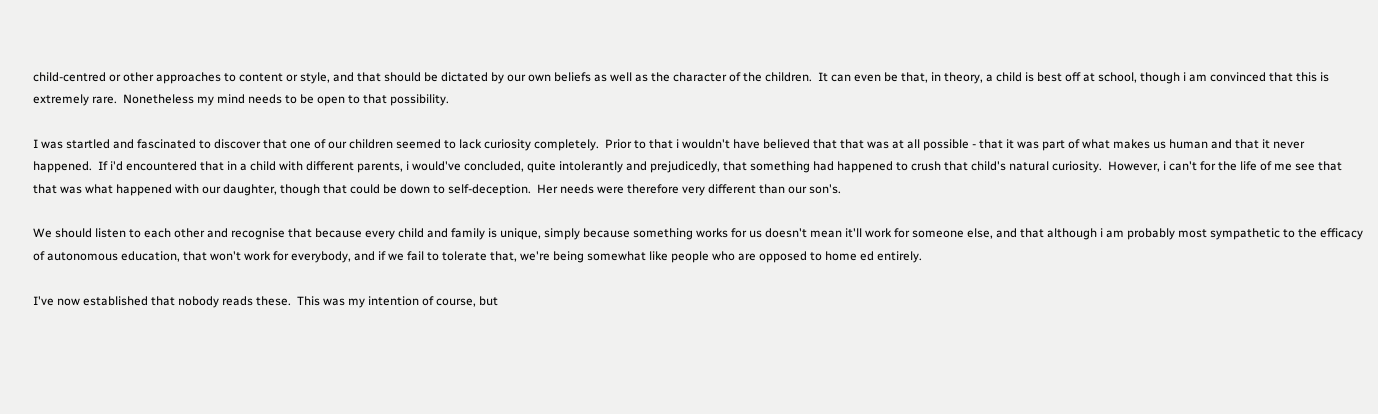child-centred or other approaches to content or style, and that should be dictated by our own beliefs as well as the character of the children.  It can even be that, in theory, a child is best off at school, though i am convinced that this is extremely rare.  Nonetheless my mind needs to be open to that possibility.

I was startled and fascinated to discover that one of our children seemed to lack curiosity completely.  Prior to that i wouldn't have believed that that was at all possible - that it was part of what makes us human and that it never happened.  If i'd encountered that in a child with different parents, i would've concluded, quite intolerantly and prejudicedly, that something had happened to crush that child's natural curiosity.  However, i can't for the life of me see that that was what happened with our daughter, though that could be down to self-deception.  Her needs were therefore very different than our son's.

We should listen to each other and recognise that because every child and family is unique, simply because something works for us doesn't mean it'll work for someone else, and that although i am probably most sympathetic to the efficacy of autonomous education, that won't work for everybody, and if we fail to tolerate that, we're being somewhat like people who are opposed to home ed entirely.

I've now established that nobody reads these.  This was my intention of course, but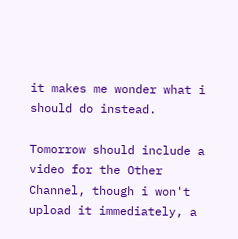it makes me wonder what i should do instead.

Tomorrow should include a video for the Other Channel, though i won't upload it immediately, a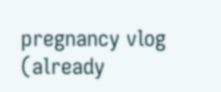pregnancy vlog (already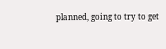planned, going to try to get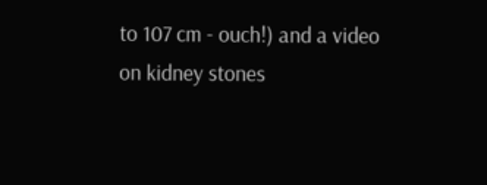to 107 cm - ouch!) and a video on kidney stones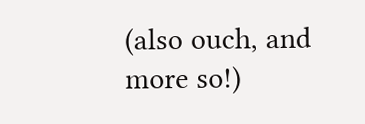(also ouch, and more so!)